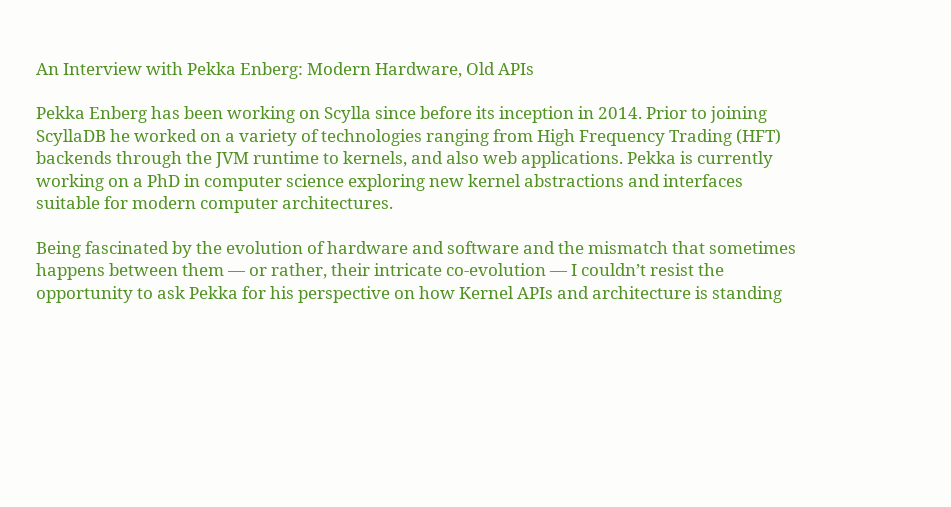An Interview with Pekka Enberg: Modern Hardware, Old APIs

Pekka Enberg has been working on Scylla since before its inception in 2014. Prior to joining ScyllaDB he worked on a variety of technologies ranging from High Frequency Trading (HFT) backends through the JVM runtime to kernels, and also web applications. Pekka is currently working on a PhD in computer science exploring new kernel abstractions and interfaces suitable for modern computer architectures.

Being fascinated by the evolution of hardware and software and the mismatch that sometimes happens between them — or rather, their intricate co-evolution — I couldn’t resist the opportunity to ask Pekka for his perspective on how Kernel APIs and architecture is standing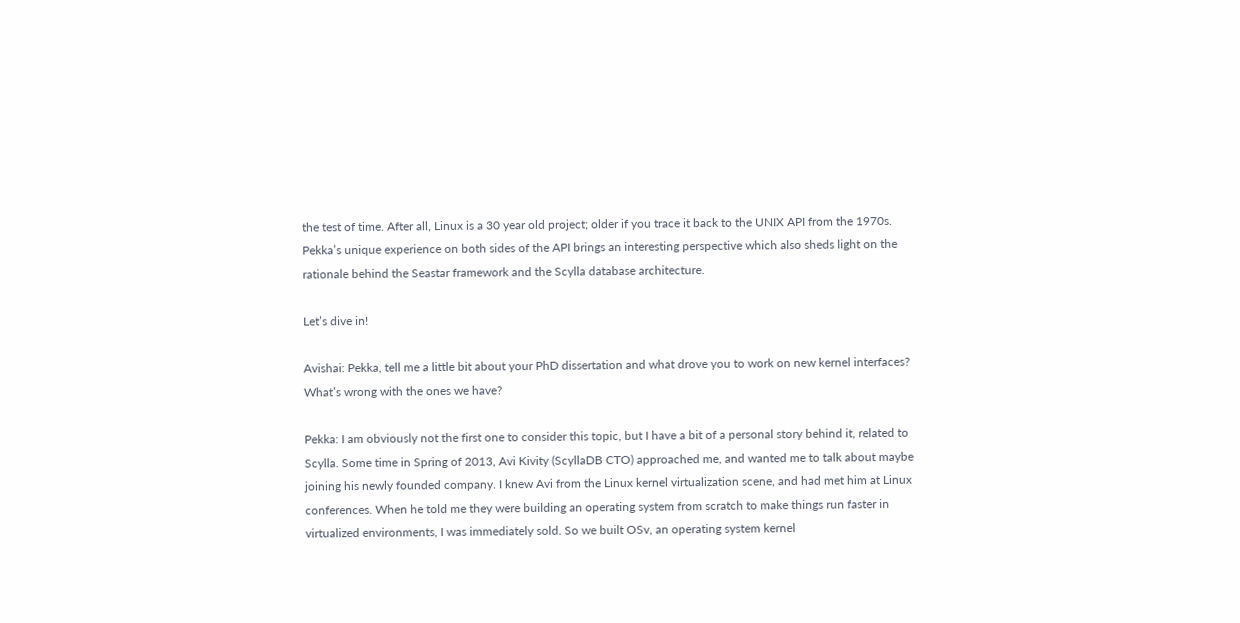the test of time. After all, Linux is a 30 year old project; older if you trace it back to the UNIX API from the 1970s. Pekka’s unique experience on both sides of the API brings an interesting perspective which also sheds light on the rationale behind the Seastar framework and the Scylla database architecture.

Let’s dive in!

Avishai: Pekka, tell me a little bit about your PhD dissertation and what drove you to work on new kernel interfaces? What’s wrong with the ones we have?

Pekka: I am obviously not the first one to consider this topic, but I have a bit of a personal story behind it, related to Scylla. Some time in Spring of 2013, Avi Kivity (ScyllaDB CTO) approached me, and wanted me to talk about maybe joining his newly founded company. I knew Avi from the Linux kernel virtualization scene, and had met him at Linux conferences. When he told me they were building an operating system from scratch to make things run faster in virtualized environments, I was immediately sold. So we built OSv, an operating system kernel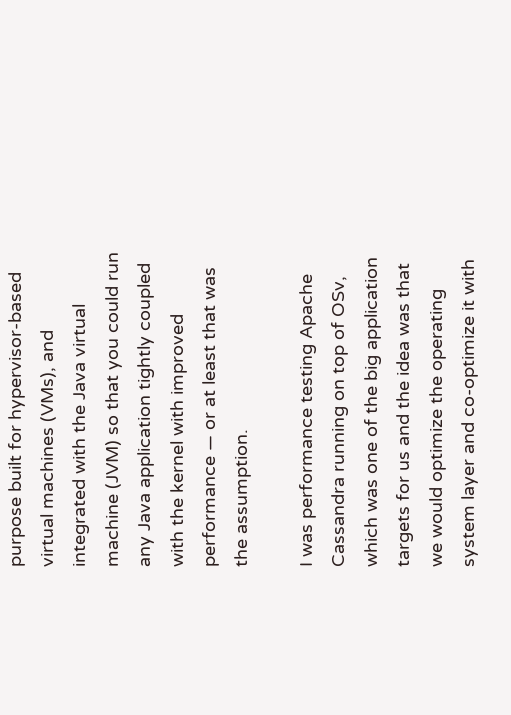purpose built for hypervisor-based virtual machines (VMs), and integrated with the Java virtual machine (JVM) so that you could run any Java application tightly coupled with the kernel with improved performance — or at least that was the assumption.

I was performance testing Apache Cassandra running on top of OSv, which was one of the big application targets for us and the idea was that we would optimize the operating system layer and co-optimize it with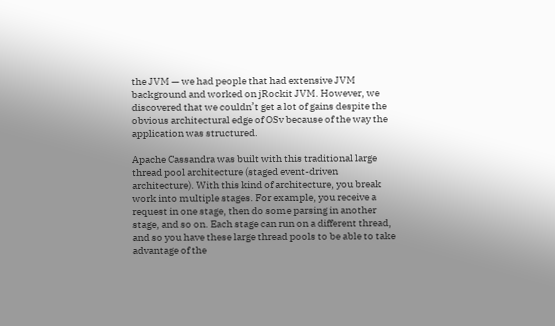the JVM — we had people that had extensive JVM background and worked on jRockit JVM. However, we discovered that we couldn’t get a lot of gains despite the obvious architectural edge of OSv because of the way the application was structured.

Apache Cassandra was built with this traditional large thread pool architecture (staged event-driven architecture). With this kind of architecture, you break work into multiple stages. For example, you receive a request in one stage, then do some parsing in another stage, and so on. Each stage can run on a different thread, and so you have these large thread pools to be able to take advantage of the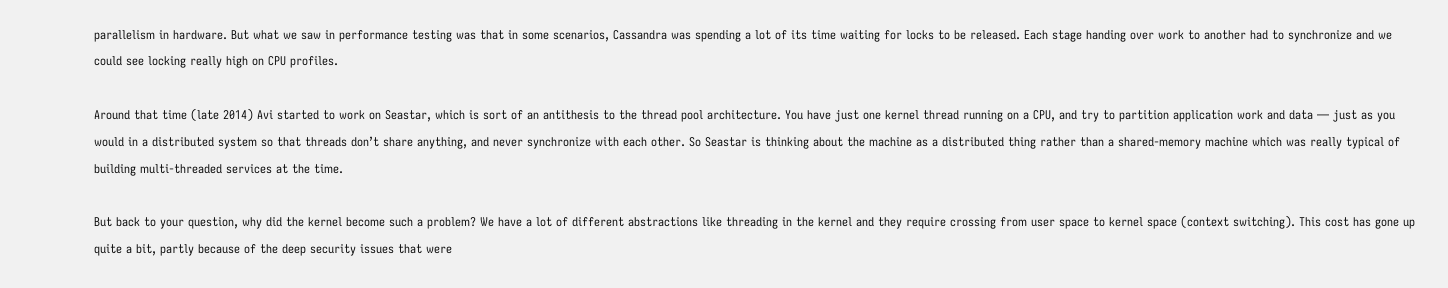parallelism in hardware. But what we saw in performance testing was that in some scenarios, Cassandra was spending a lot of its time waiting for locks to be released. Each stage handing over work to another had to synchronize and we could see locking really high on CPU profiles.

Around that time (late 2014) Avi started to work on Seastar, which is sort of an antithesis to the thread pool architecture. You have just one kernel thread running on a CPU, and try to partition application work and data — just as you would in a distributed system so that threads don’t share anything, and never synchronize with each other. So Seastar is thinking about the machine as a distributed thing rather than a shared-memory machine which was really typical of building multi-threaded services at the time.

But back to your question, why did the kernel become such a problem? We have a lot of different abstractions like threading in the kernel and they require crossing from user space to kernel space (context switching). This cost has gone up quite a bit, partly because of the deep security issues that were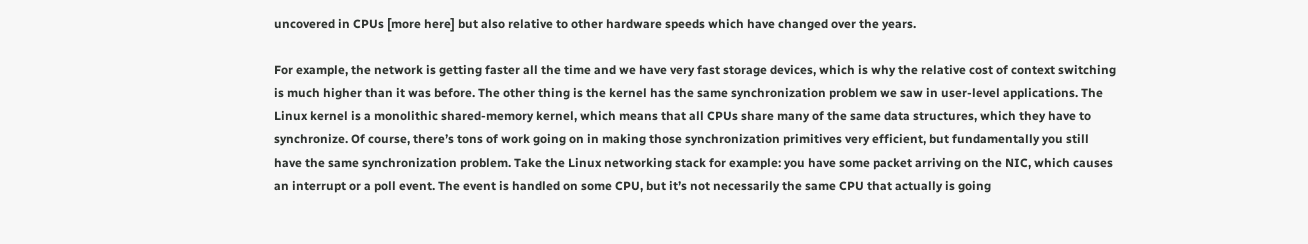uncovered in CPUs [more here] but also relative to other hardware speeds which have changed over the years.

For example, the network is getting faster all the time and we have very fast storage devices, which is why the relative cost of context switching is much higher than it was before. The other thing is the kernel has the same synchronization problem we saw in user-level applications. The Linux kernel is a monolithic shared-memory kernel, which means that all CPUs share many of the same data structures, which they have to synchronize. Of course, there’s tons of work going on in making those synchronization primitives very efficient, but fundamentally you still have the same synchronization problem. Take the Linux networking stack for example: you have some packet arriving on the NIC, which causes an interrupt or a poll event. The event is handled on some CPU, but it’s not necessarily the same CPU that actually is going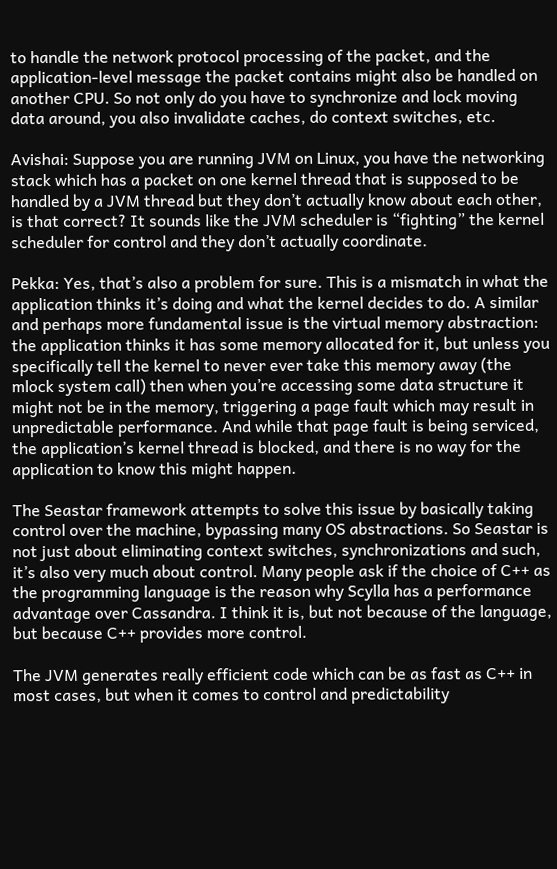to handle the network protocol processing of the packet, and the application-level message the packet contains might also be handled on another CPU. So not only do you have to synchronize and lock moving data around, you also invalidate caches, do context switches, etc.

Avishai: Suppose you are running JVM on Linux, you have the networking stack which has a packet on one kernel thread that is supposed to be handled by a JVM thread but they don’t actually know about each other, is that correct? It sounds like the JVM scheduler is “fighting” the kernel scheduler for control and they don’t actually coordinate.

Pekka: Yes, that’s also a problem for sure. This is a mismatch in what the application thinks it’s doing and what the kernel decides to do. A similar and perhaps more fundamental issue is the virtual memory abstraction: the application thinks it has some memory allocated for it, but unless you specifically tell the kernel to never ever take this memory away (the mlock system call) then when you’re accessing some data structure it might not be in the memory, triggering a page fault which may result in unpredictable performance. And while that page fault is being serviced, the application’s kernel thread is blocked, and there is no way for the application to know this might happen.

The Seastar framework attempts to solve this issue by basically taking control over the machine, bypassing many OS abstractions. So Seastar is not just about eliminating context switches, synchronizations and such, it’s also very much about control. Many people ask if the choice of C++ as the programming language is the reason why Scylla has a performance advantage over Cassandra. I think it is, but not because of the language, but because C++ provides more control.

The JVM generates really efficient code which can be as fast as C++ in most cases, but when it comes to control and predictability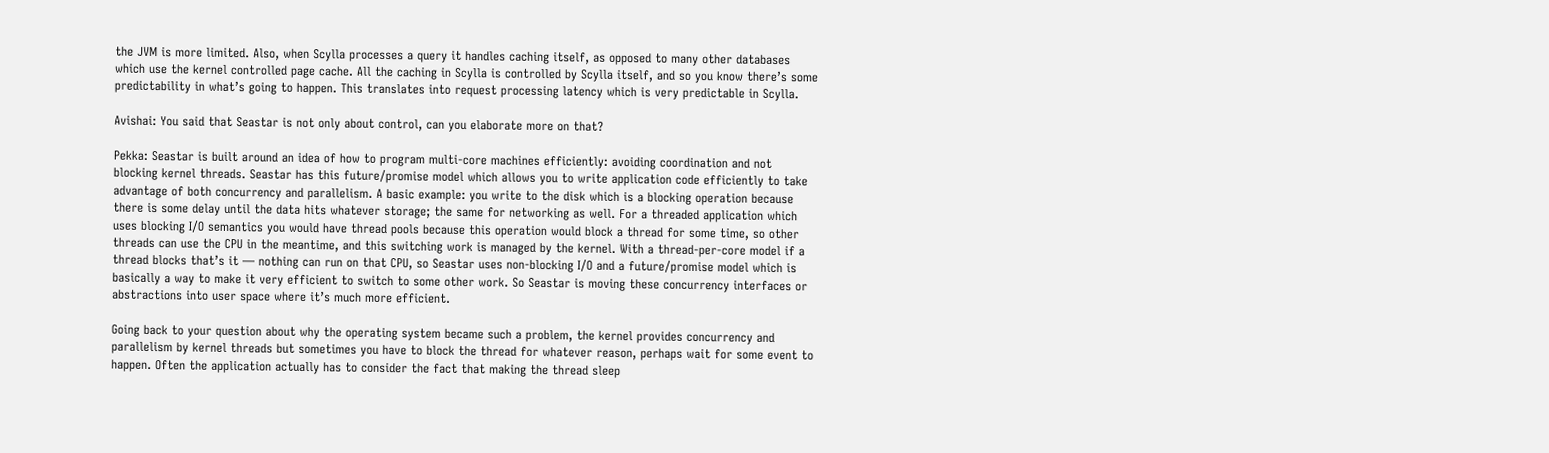the JVM is more limited. Also, when Scylla processes a query it handles caching itself, as opposed to many other databases which use the kernel controlled page cache. All the caching in Scylla is controlled by Scylla itself, and so you know there’s some predictability in what’s going to happen. This translates into request processing latency which is very predictable in Scylla.

Avishai: You said that Seastar is not only about control, can you elaborate more on that?

Pekka: Seastar is built around an idea of how to program multi-core machines efficiently: avoiding coordination and not blocking kernel threads. Seastar has this future/promise model which allows you to write application code efficiently to take advantage of both concurrency and parallelism. A basic example: you write to the disk which is a blocking operation because there is some delay until the data hits whatever storage; the same for networking as well. For a threaded application which uses blocking I/O semantics you would have thread pools because this operation would block a thread for some time, so other threads can use the CPU in the meantime, and this switching work is managed by the kernel. With a thread-per-core model if a thread blocks that’s it — nothing can run on that CPU, so Seastar uses non-blocking I/O and a future/promise model which is basically a way to make it very efficient to switch to some other work. So Seastar is moving these concurrency interfaces or abstractions into user space where it’s much more efficient.

Going back to your question about why the operating system became such a problem, the kernel provides concurrency and parallelism by kernel threads but sometimes you have to block the thread for whatever reason, perhaps wait for some event to happen. Often the application actually has to consider the fact that making the thread sleep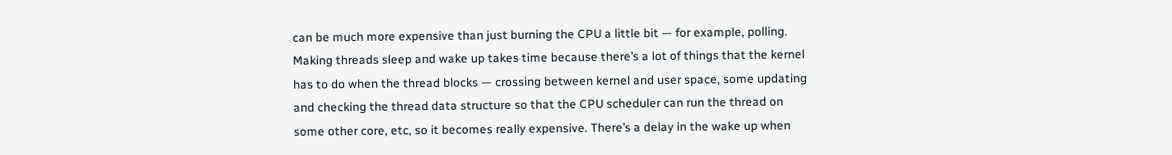can be much more expensive than just burning the CPU a little bit — for example, polling. Making threads sleep and wake up takes time because there’s a lot of things that the kernel has to do when the thread blocks — crossing between kernel and user space, some updating and checking the thread data structure so that the CPU scheduler can run the thread on some other core, etc, so it becomes really expensive. There’s a delay in the wake up when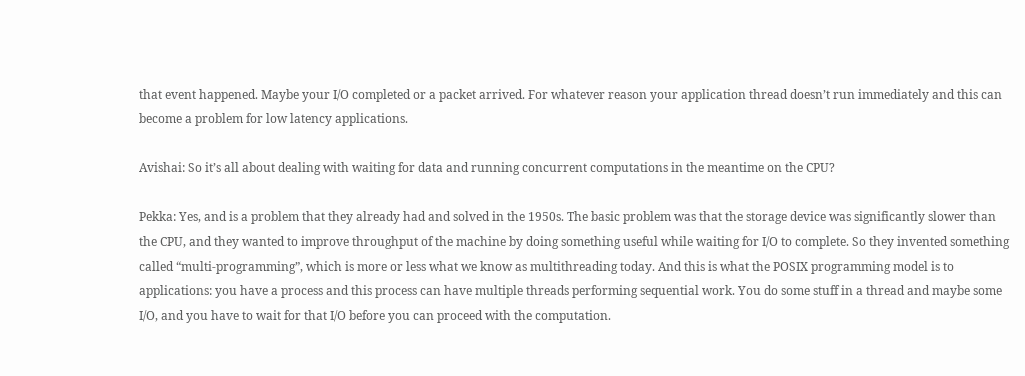that event happened. Maybe your I/O completed or a packet arrived. For whatever reason your application thread doesn’t run immediately and this can become a problem for low latency applications.

Avishai: So it’s all about dealing with waiting for data and running concurrent computations in the meantime on the CPU?

Pekka: Yes, and is a problem that they already had and solved in the 1950s. The basic problem was that the storage device was significantly slower than the CPU, and they wanted to improve throughput of the machine by doing something useful while waiting for I/O to complete. So they invented something called “multi-programming”, which is more or less what we know as multithreading today. And this is what the POSIX programming model is to applications: you have a process and this process can have multiple threads performing sequential work. You do some stuff in a thread and maybe some I/O, and you have to wait for that I/O before you can proceed with the computation.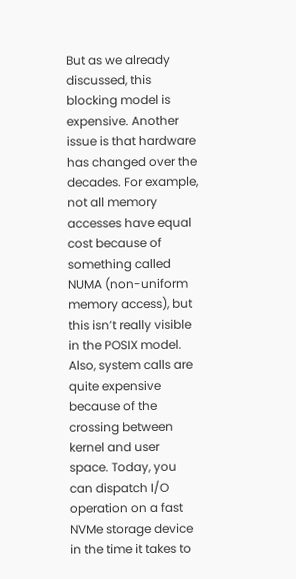But as we already discussed, this blocking model is expensive. Another issue is that hardware has changed over the decades. For example, not all memory accesses have equal cost because of something called NUMA (non-uniform memory access), but this isn’t really visible in the POSIX model. Also, system calls are quite expensive because of the crossing between kernel and user space. Today, you can dispatch I/O operation on a fast NVMe storage device in the time it takes to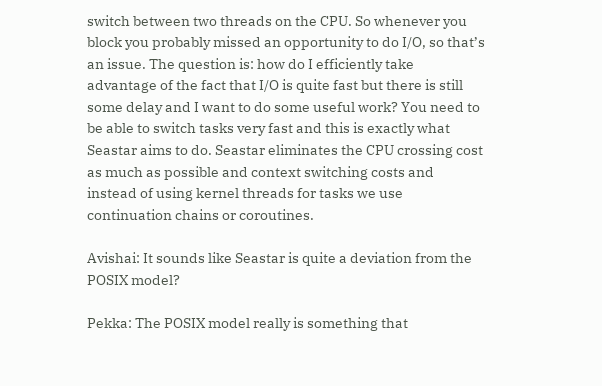switch between two threads on the CPU. So whenever you block you probably missed an opportunity to do I/O, so that’s an issue. The question is: how do I efficiently take advantage of the fact that I/O is quite fast but there is still some delay and I want to do some useful work? You need to be able to switch tasks very fast and this is exactly what Seastar aims to do. Seastar eliminates the CPU crossing cost as much as possible and context switching costs and instead of using kernel threads for tasks we use continuation chains or coroutines.

Avishai: It sounds like Seastar is quite a deviation from the POSIX model?

Pekka: The POSIX model really is something that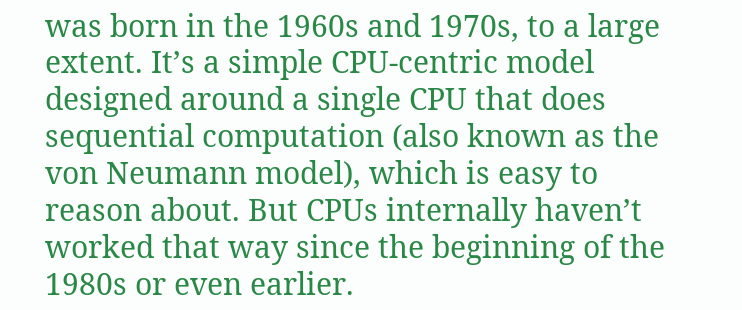was born in the 1960s and 1970s, to a large extent. It’s a simple CPU-centric model designed around a single CPU that does sequential computation (also known as the von Neumann model), which is easy to reason about. But CPUs internally haven’t worked that way since the beginning of the 1980s or even earlier.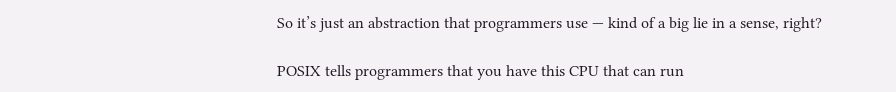So it’s just an abstraction that programmers use — kind of a big lie in a sense, right?

POSIX tells programmers that you have this CPU that can run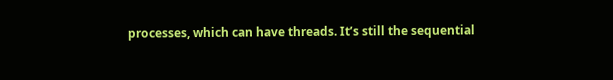processes, which can have threads. It’s still the sequential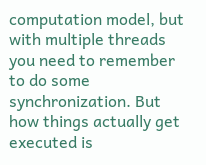computation model, but with multiple threads you need to remember to do some synchronization. But how things actually get executed is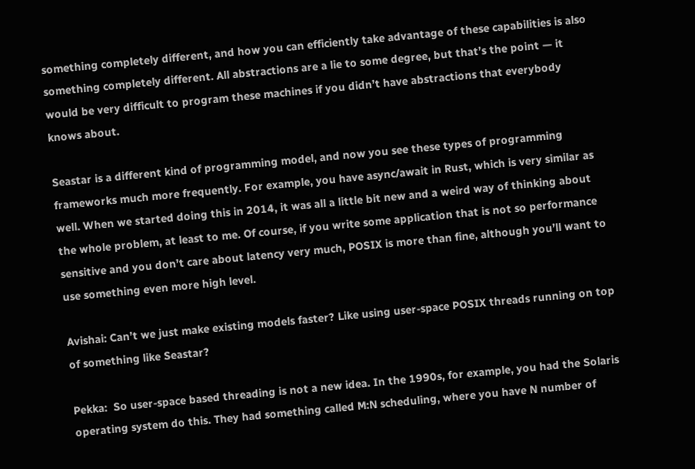something completely different, and how you can efficiently take advantage of these capabilities is also something completely different. All abstractions are a lie to some degree, but that’s the point — it would be very difficult to program these machines if you didn’t have abstractions that everybody knows about.

Seastar is a different kind of programming model, and now you see these types of programming frameworks much more frequently. For example, you have async/await in Rust, which is very similar as well. When we started doing this in 2014, it was all a little bit new and a weird way of thinking about the whole problem, at least to me. Of course, if you write some application that is not so performance sensitive and you don’t care about latency very much, POSIX is more than fine, although you’ll want to use something even more high level.

Avishai: Can’t we just make existing models faster? Like using user-space POSIX threads running on top of something like Seastar?

Pekka:  So user-space based threading is not a new idea. In the 1990s, for example, you had the Solaris operating system do this. They had something called M:N scheduling, where you have N number of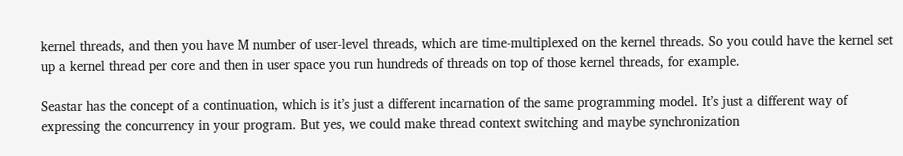kernel threads, and then you have M number of user-level threads, which are time-multiplexed on the kernel threads. So you could have the kernel set up a kernel thread per core and then in user space you run hundreds of threads on top of those kernel threads, for example.

Seastar has the concept of a continuation, which is it’s just a different incarnation of the same programming model. It’s just a different way of expressing the concurrency in your program. But yes, we could make thread context switching and maybe synchronization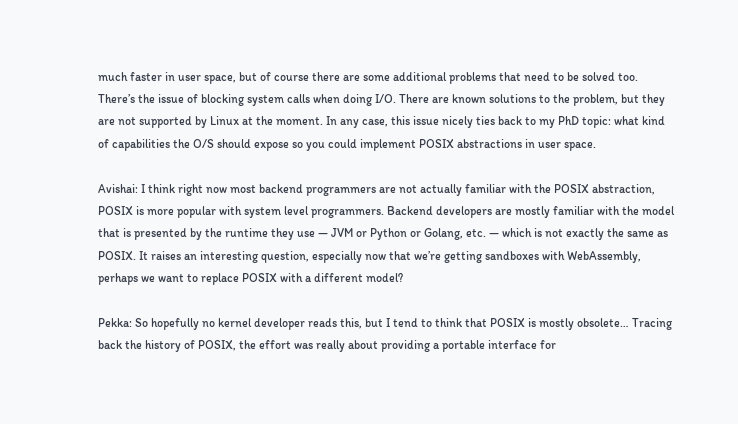much faster in user space, but of course there are some additional problems that need to be solved too. There’s the issue of blocking system calls when doing I/O. There are known solutions to the problem, but they are not supported by Linux at the moment. In any case, this issue nicely ties back to my PhD topic: what kind of capabilities the O/S should expose so you could implement POSIX abstractions in user space.

Avishai: I think right now most backend programmers are not actually familiar with the POSIX abstraction, POSIX is more popular with system level programmers. Backend developers are mostly familiar with the model that is presented by the runtime they use — JVM or Python or Golang, etc. — which is not exactly the same as POSIX. It raises an interesting question, especially now that we’re getting sandboxes with WebAssembly, perhaps we want to replace POSIX with a different model?

Pekka: So hopefully no kernel developer reads this, but I tend to think that POSIX is mostly obsolete… Tracing back the history of POSIX, the effort was really about providing a portable interface for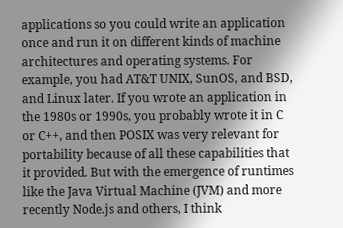applications so you could write an application once and run it on different kinds of machine architectures and operating systems. For example, you had AT&T UNIX, SunOS, and BSD, and Linux later. If you wrote an application in the 1980s or 1990s, you probably wrote it in C or C++, and then POSIX was very relevant for portability because of all these capabilities that it provided. But with the emergence of runtimes like the Java Virtual Machine (JVM) and more recently Node.js and others, I think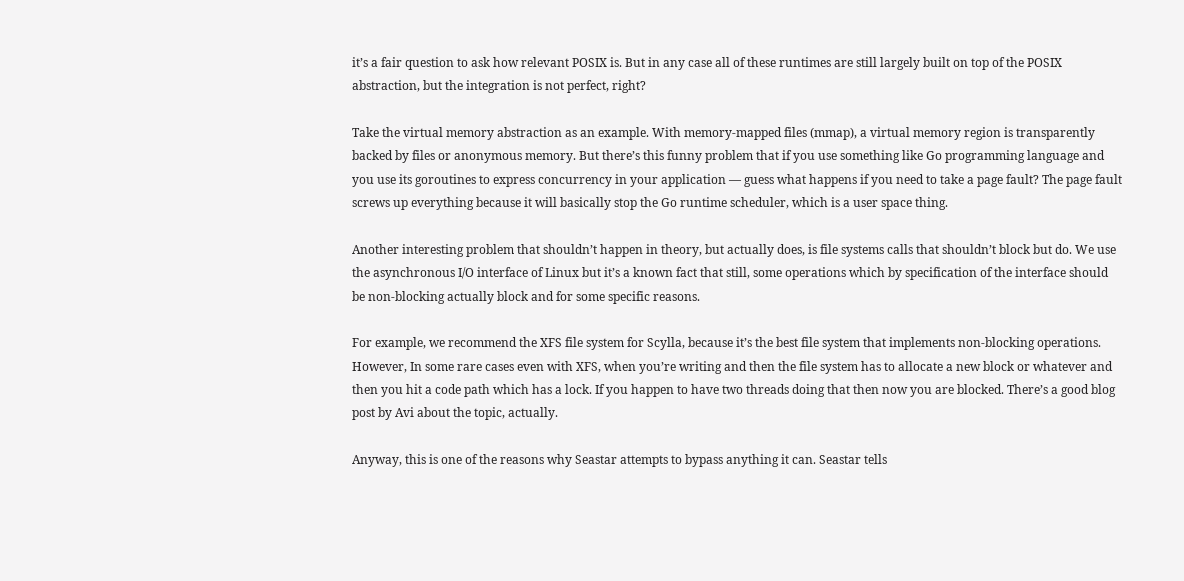it’s a fair question to ask how relevant POSIX is. But in any case all of these runtimes are still largely built on top of the POSIX abstraction, but the integration is not perfect, right?

Take the virtual memory abstraction as an example. With memory-mapped files (mmap), a virtual memory region is transparently backed by files or anonymous memory. But there’s this funny problem that if you use something like Go programming language and you use its goroutines to express concurrency in your application — guess what happens if you need to take a page fault? The page fault screws up everything because it will basically stop the Go runtime scheduler, which is a user space thing.

Another interesting problem that shouldn’t happen in theory, but actually does, is file systems calls that shouldn’t block but do. We use the asynchronous I/O interface of Linux but it’s a known fact that still, some operations which by specification of the interface should be non-blocking actually block and for some specific reasons.

For example, we recommend the XFS file system for Scylla, because it’s the best file system that implements non-blocking operations. However, In some rare cases even with XFS, when you’re writing and then the file system has to allocate a new block or whatever and then you hit a code path which has a lock. If you happen to have two threads doing that then now you are blocked. There’s a good blog post by Avi about the topic, actually.

Anyway, this is one of the reasons why Seastar attempts to bypass anything it can. Seastar tells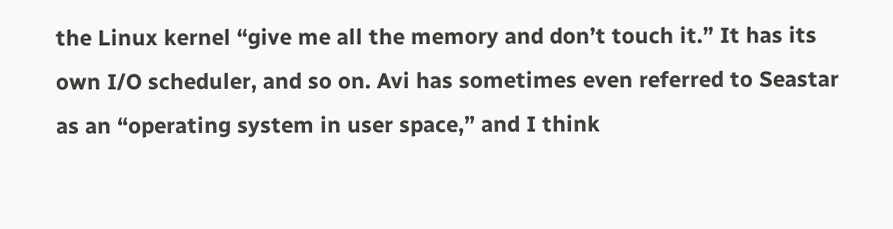the Linux kernel “give me all the memory and don’t touch it.” It has its own I/O scheduler, and so on. Avi has sometimes even referred to Seastar as an “operating system in user space,” and I think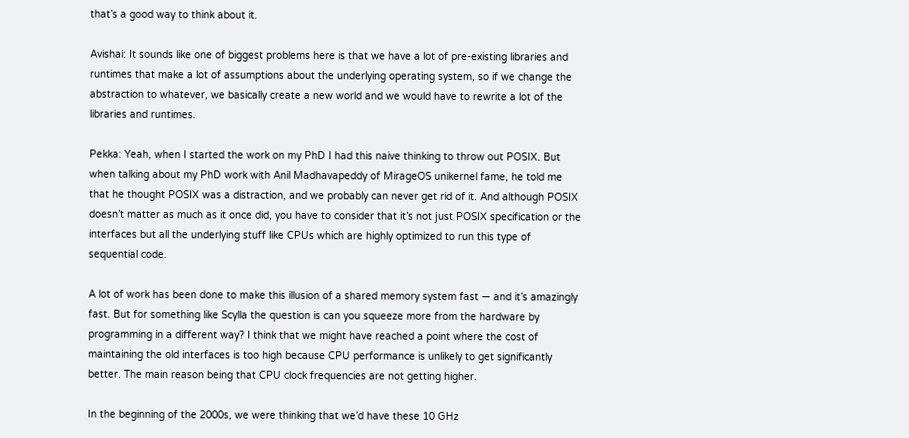that’s a good way to think about it.

Avishai: It sounds like one of biggest problems here is that we have a lot of pre-existing libraries and runtimes that make a lot of assumptions about the underlying operating system, so if we change the abstraction to whatever, we basically create a new world and we would have to rewrite a lot of the libraries and runtimes.

Pekka: Yeah, when I started the work on my PhD I had this naive thinking to throw out POSIX. But when talking about my PhD work with Anil Madhavapeddy of MirageOS unikernel fame, he told me that he thought POSIX was a distraction, and we probably can never get rid of it. And although POSIX doesn’t matter as much as it once did, you have to consider that it’s not just POSIX specification or the interfaces but all the underlying stuff like CPUs which are highly optimized to run this type of sequential code.

A lot of work has been done to make this illusion of a shared memory system fast — and it’s amazingly fast. But for something like Scylla the question is can you squeeze more from the hardware by programming in a different way? I think that we might have reached a point where the cost of maintaining the old interfaces is too high because CPU performance is unlikely to get significantly better. The main reason being that CPU clock frequencies are not getting higher.

In the beginning of the 2000s, we were thinking that we’d have these 10 GHz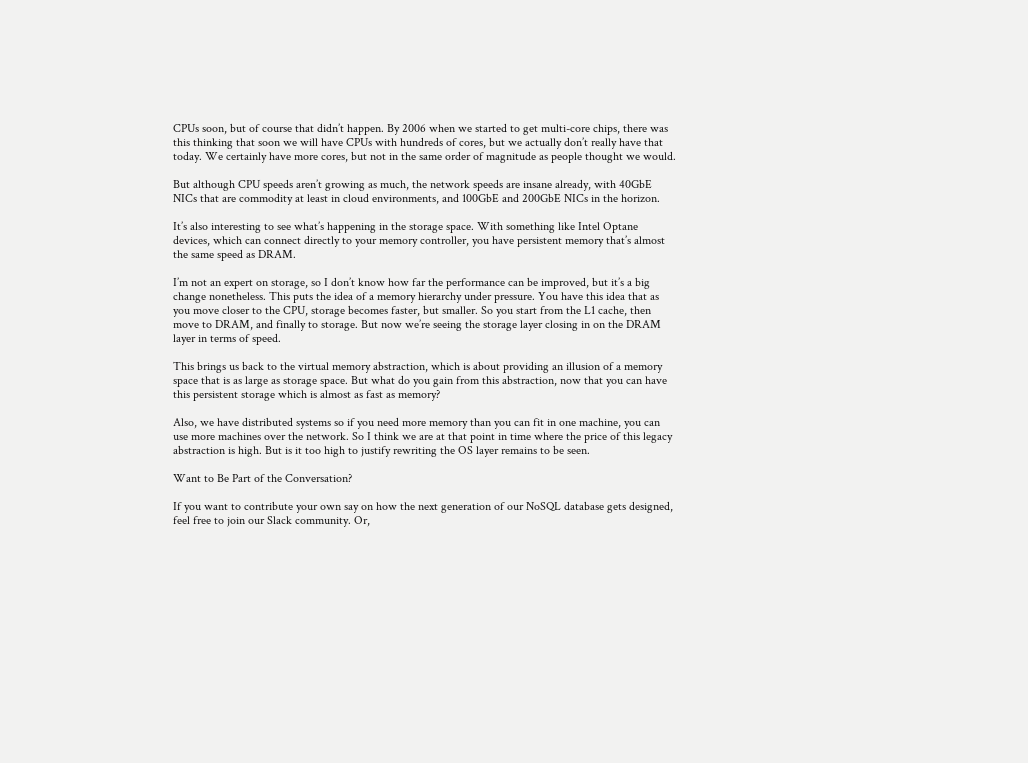CPUs soon, but of course that didn’t happen. By 2006 when we started to get multi-core chips, there was this thinking that soon we will have CPUs with hundreds of cores, but we actually don’t really have that today. We certainly have more cores, but not in the same order of magnitude as people thought we would.

But although CPU speeds aren’t growing as much, the network speeds are insane already, with 40GbE NICs that are commodity at least in cloud environments, and 100GbE and 200GbE NICs in the horizon.

It’s also interesting to see what’s happening in the storage space. With something like Intel Optane devices, which can connect directly to your memory controller, you have persistent memory that’s almost the same speed as DRAM.

I’m not an expert on storage, so I don’t know how far the performance can be improved, but it’s a big change nonetheless. This puts the idea of a memory hierarchy under pressure. You have this idea that as you move closer to the CPU, storage becomes faster, but smaller. So you start from the L1 cache, then move to DRAM, and finally to storage. But now we’re seeing the storage layer closing in on the DRAM layer in terms of speed.

This brings us back to the virtual memory abstraction, which is about providing an illusion of a memory space that is as large as storage space. But what do you gain from this abstraction, now that you can have this persistent storage which is almost as fast as memory?

Also, we have distributed systems so if you need more memory than you can fit in one machine, you can use more machines over the network. So I think we are at that point in time where the price of this legacy abstraction is high. But is it too high to justify rewriting the OS layer remains to be seen.

Want to Be Part of the Conversation?

If you want to contribute your own say on how the next generation of our NoSQL database gets designed, feel free to join our Slack community. Or,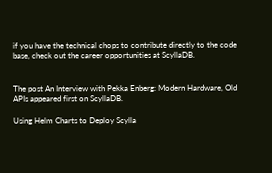if you have the technical chops to contribute directly to the code base, check out the career opportunities at ScyllaDB.


The post An Interview with Pekka Enberg: Modern Hardware, Old APIs appeared first on ScyllaDB.

Using Helm Charts to Deploy Scylla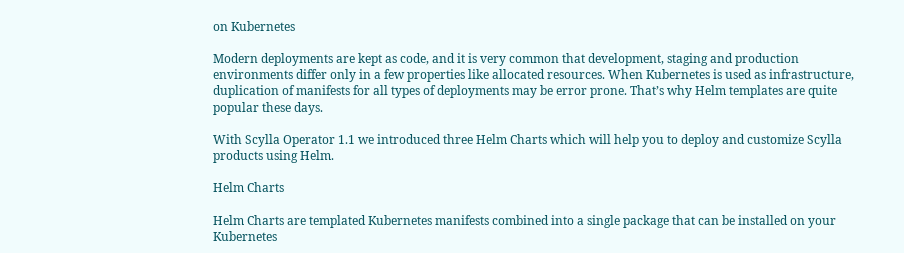on Kubernetes

Modern deployments are kept as code, and it is very common that development, staging and production environments differ only in a few properties like allocated resources. When Kubernetes is used as infrastructure, duplication of manifests for all types of deployments may be error prone. That’s why Helm templates are quite popular these days.

With Scylla Operator 1.1 we introduced three Helm Charts which will help you to deploy and customize Scylla products using Helm.

Helm Charts

Helm Charts are templated Kubernetes manifests combined into a single package that can be installed on your Kubernetes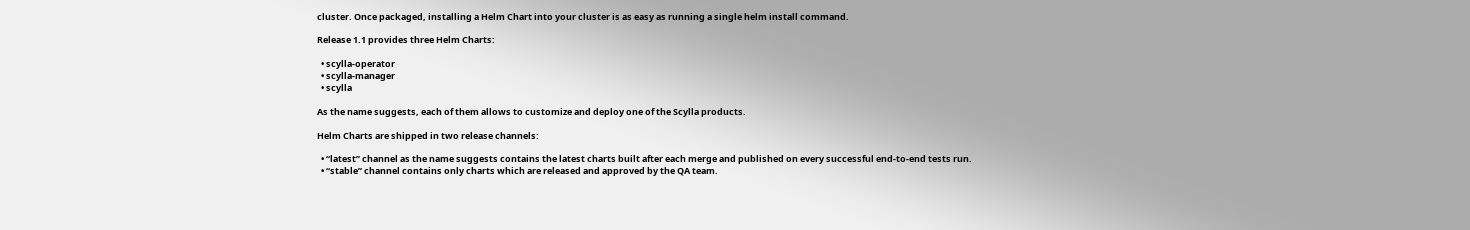cluster. Once packaged, installing a Helm Chart into your cluster is as easy as running a single helm install command.

Release 1.1 provides three Helm Charts:

  • scylla-operator
  • scylla-manager
  • scylla

As the name suggests, each of them allows to customize and deploy one of the Scylla products.

Helm Charts are shipped in two release channels:

  • “latest” channel as the name suggests contains the latest charts built after each merge and published on every successful end-to-end tests run.
  • “stable” channel contains only charts which are released and approved by the QA team.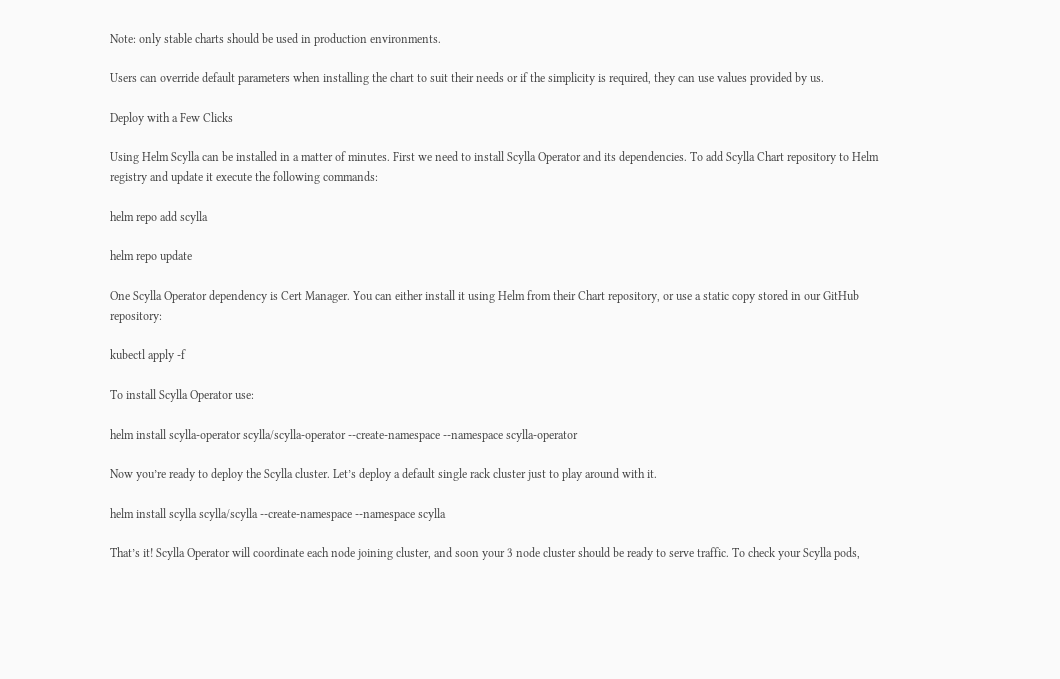Note: only stable charts should be used in production environments.

Users can override default parameters when installing the chart to suit their needs or if the simplicity is required, they can use values provided by us.

Deploy with a Few Clicks

Using Helm Scylla can be installed in a matter of minutes. First we need to install Scylla Operator and its dependencies. To add Scylla Chart repository to Helm registry and update it execute the following commands:

helm repo add scylla

helm repo update

One Scylla Operator dependency is Cert Manager. You can either install it using Helm from their Chart repository, or use a static copy stored in our GitHub repository:

kubectl apply -f

To install Scylla Operator use:

helm install scylla-operator scylla/scylla-operator --create-namespace --namespace scylla-operator

Now you’re ready to deploy the Scylla cluster. Let’s deploy a default single rack cluster just to play around with it.

helm install scylla scylla/scylla --create-namespace --namespace scylla

That’s it! Scylla Operator will coordinate each node joining cluster, and soon your 3 node cluster should be ready to serve traffic. To check your Scylla pods,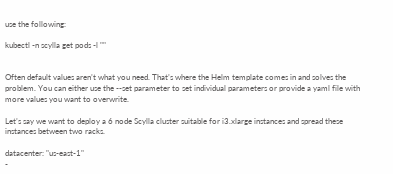use the following:

kubectl -n scylla get pods -l ""


Often default values aren’t what you need. That’s where the Helm template comes in and solves the problem. You can either use the --set parameter to set individual parameters or provide a yaml file with more values you want to overwrite.

Let’s say we want to deploy a 6 node Scylla cluster suitable for i3.xlarge instances and spread these instances between two racks.

datacenter: "us-east-1"
-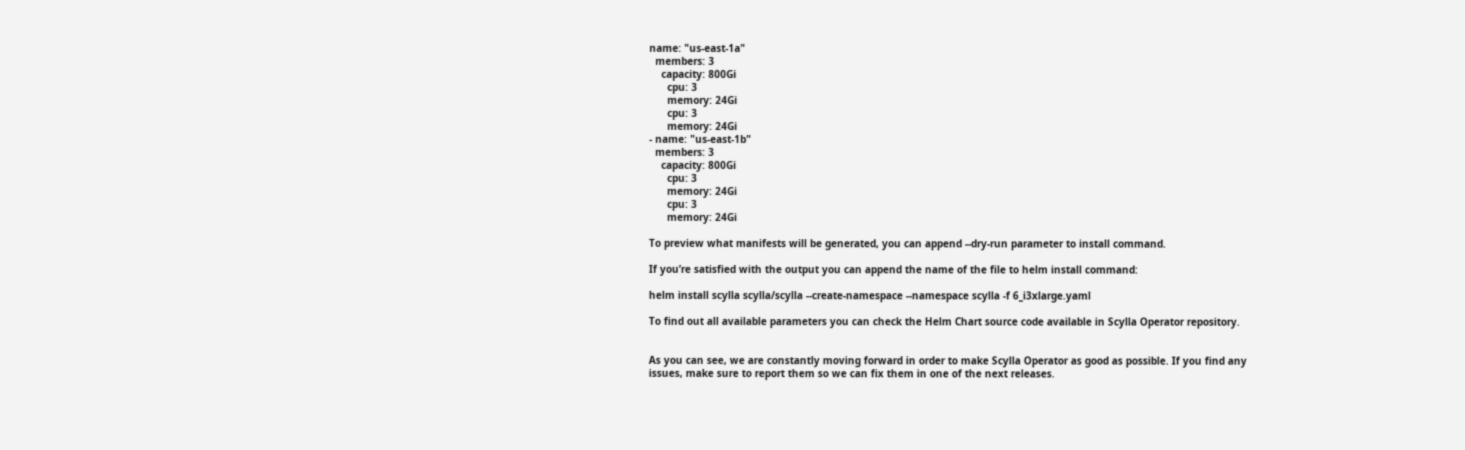name: "us-east-1a"
  members: 3
    capacity: 800Gi
      cpu: 3
      memory: 24Gi
      cpu: 3
      memory: 24Gi
- name: "us-east-1b"
  members: 3
    capacity: 800Gi
      cpu: 3
      memory: 24Gi
      cpu: 3
      memory: 24Gi

To preview what manifests will be generated, you can append --dry-run parameter to install command.

If you’re satisfied with the output you can append the name of the file to helm install command:

helm install scylla scylla/scylla --create-namespace --namespace scylla -f 6_i3xlarge.yaml

To find out all available parameters you can check the Helm Chart source code available in Scylla Operator repository.


As you can see, we are constantly moving forward in order to make Scylla Operator as good as possible. If you find any issues, make sure to report them so we can fix them in one of the next releases.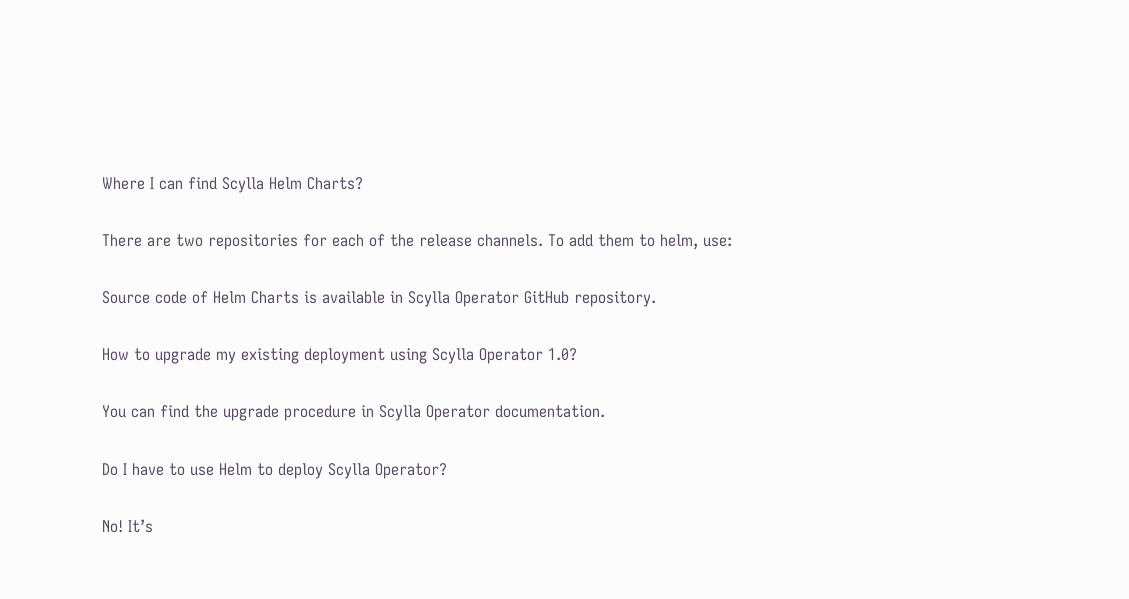Where I can find Scylla Helm Charts?

There are two repositories for each of the release channels. To add them to helm, use:

Source code of Helm Charts is available in Scylla Operator GitHub repository.

How to upgrade my existing deployment using Scylla Operator 1.0?

You can find the upgrade procedure in Scylla Operator documentation.

Do I have to use Helm to deploy Scylla Operator?

No! It’s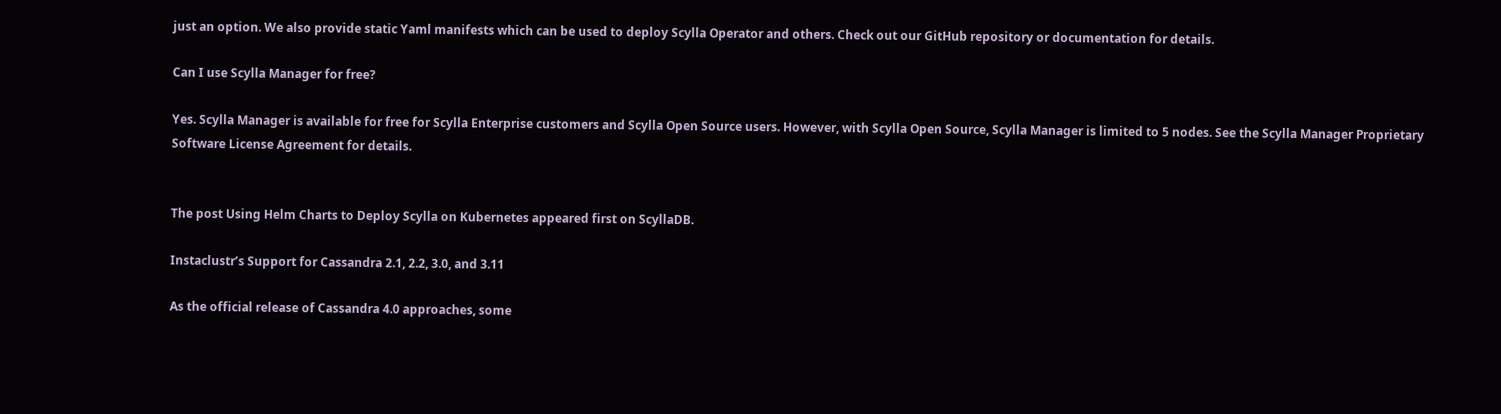just an option. We also provide static Yaml manifests which can be used to deploy Scylla Operator and others. Check out our GitHub repository or documentation for details.

Can I use Scylla Manager for free?

Yes. Scylla Manager is available for free for Scylla Enterprise customers and Scylla Open Source users. However, with Scylla Open Source, Scylla Manager is limited to 5 nodes. See the Scylla Manager Proprietary Software License Agreement for details.


The post Using Helm Charts to Deploy Scylla on Kubernetes appeared first on ScyllaDB.

Instaclustr’s Support for Cassandra 2.1, 2.2, 3.0, and 3.11

As the official release of Cassandra 4.0 approaches, some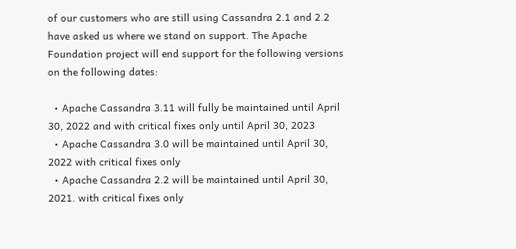of our customers who are still using Cassandra 2.1 and 2.2 have asked us where we stand on support. The Apache Foundation project will end support for the following versions on the following dates:

  • Apache Cassandra 3.11 will fully be maintained until April 30, 2022 and with critical fixes only until April 30, 2023
  • Apache Cassandra 3.0 will be maintained until April 30, 2022 with critical fixes only
  • Apache Cassandra 2.2 will be maintained until April 30, 2021. with critical fixes only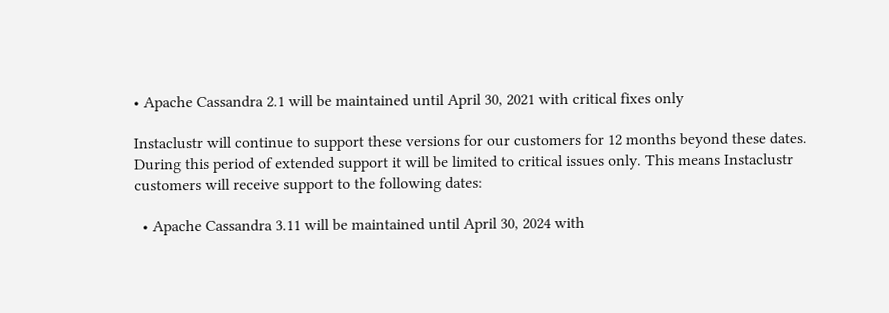• Apache Cassandra 2.1 will be maintained until April 30, 2021 with critical fixes only

Instaclustr will continue to support these versions for our customers for 12 months beyond these dates. During this period of extended support it will be limited to critical issues only. This means Instaclustr customers will receive support to the following dates:

  • Apache Cassandra 3.11 will be maintained until April 30, 2024 with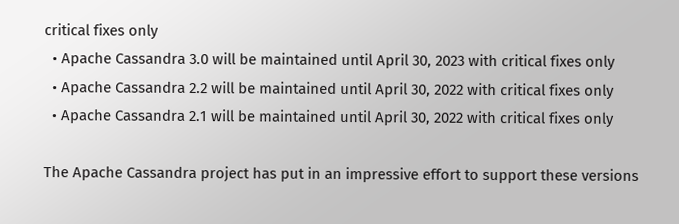critical fixes only
  • Apache Cassandra 3.0 will be maintained until April 30, 2023 with critical fixes only
  • Apache Cassandra 2.2 will be maintained until April 30, 2022 with critical fixes only
  • Apache Cassandra 2.1 will be maintained until April 30, 2022 with critical fixes only

The Apache Cassandra project has put in an impressive effort to support these versions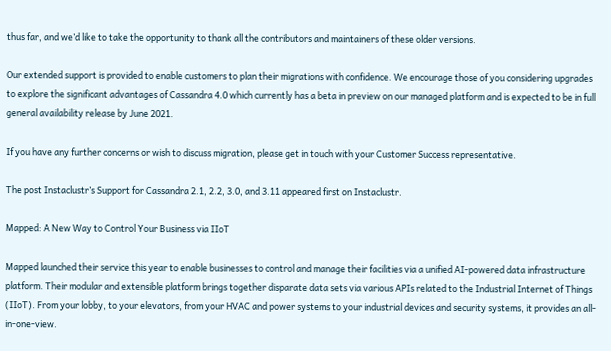thus far, and we’d like to take the opportunity to thank all the contributors and maintainers of these older versions.

Our extended support is provided to enable customers to plan their migrations with confidence. We encourage those of you considering upgrades to explore the significant advantages of Cassandra 4.0 which currently has a beta in preview on our managed platform and is expected to be in full general availability release by June 2021.

If you have any further concerns or wish to discuss migration, please get in touch with your Customer Success representative.

The post Instaclustr’s Support for Cassandra 2.1, 2.2, 3.0, and 3.11 appeared first on Instaclustr.

Mapped: A New Way to Control Your Business via IIoT

Mapped launched their service this year to enable businesses to control and manage their facilities via a unified AI-powered data infrastructure platform. Their modular and extensible platform brings together disparate data sets via various APIs related to the Industrial Internet of Things (IIoT). From your lobby, to your elevators, from your HVAC and power systems to your industrial devices and security systems, it provides an all-in-one-view.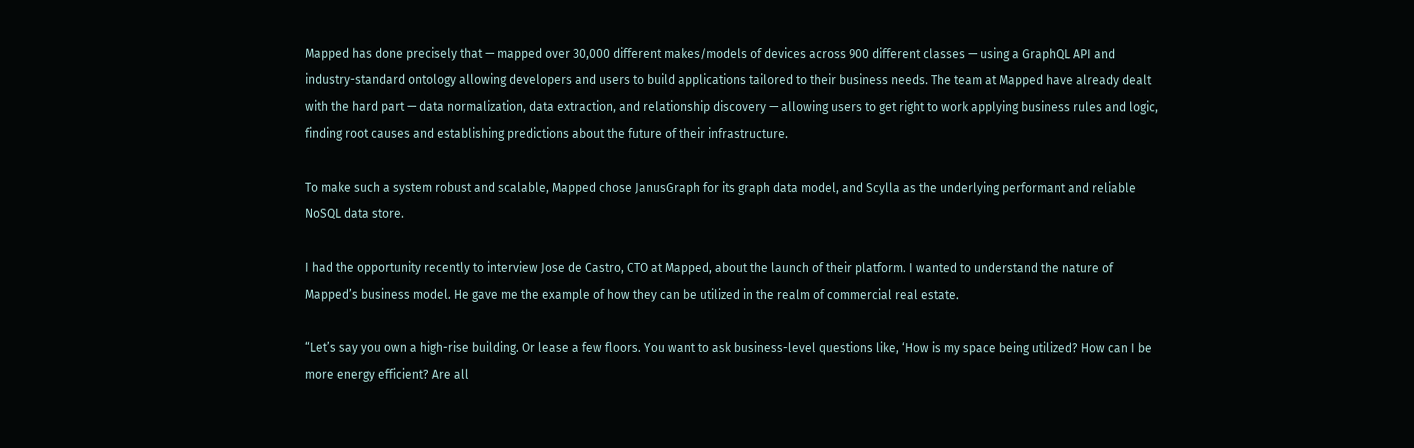Mapped has done precisely that — mapped over 30,000 different makes/models of devices across 900 different classes — using a GraphQL API and industry-standard ontology allowing developers and users to build applications tailored to their business needs. The team at Mapped have already dealt with the hard part — data normalization, data extraction, and relationship discovery — allowing users to get right to work applying business rules and logic, finding root causes and establishing predictions about the future of their infrastructure.

To make such a system robust and scalable, Mapped chose JanusGraph for its graph data model, and Scylla as the underlying performant and reliable NoSQL data store.

I had the opportunity recently to interview Jose de Castro, CTO at Mapped, about the launch of their platform. I wanted to understand the nature of Mapped’s business model. He gave me the example of how they can be utilized in the realm of commercial real estate.

“Let’s say you own a high-rise building. Or lease a few floors. You want to ask business-level questions like, ‘How is my space being utilized? How can I be more energy efficient? Are all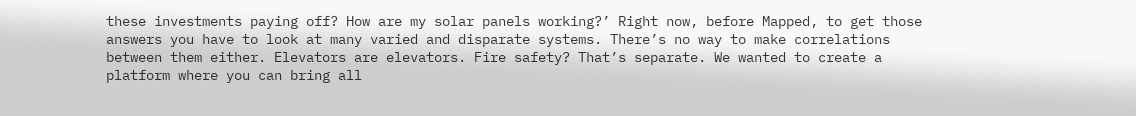these investments paying off? How are my solar panels working?’ Right now, before Mapped, to get those answers you have to look at many varied and disparate systems. There’s no way to make correlations between them either. Elevators are elevators. Fire safety? That’s separate. We wanted to create a platform where you can bring all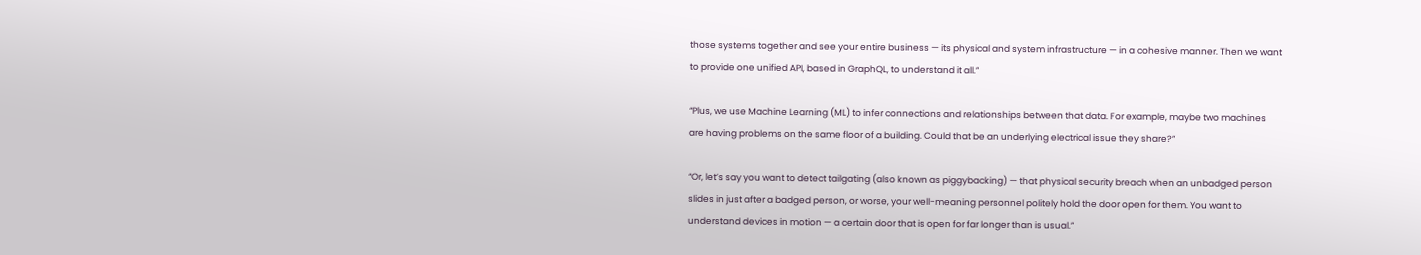those systems together and see your entire business — its physical and system infrastructure — in a cohesive manner. Then we want to provide one unified API, based in GraphQL, to understand it all.”

“Plus, we use Machine Learning (ML) to infer connections and relationships between that data. For example, maybe two machines are having problems on the same floor of a building. Could that be an underlying electrical issue they share?”

“Or, let’s say you want to detect tailgating (also known as piggybacking) — that physical security breach when an unbadged person slides in just after a badged person, or worse, your well-meaning personnel politely hold the door open for them. You want to understand devices in motion — a certain door that is open for far longer than is usual.”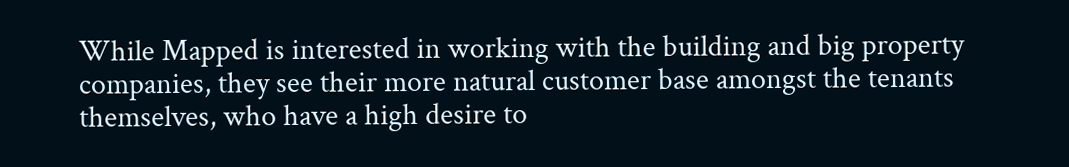While Mapped is interested in working with the building and big property companies, they see their more natural customer base amongst the tenants themselves, who have a high desire to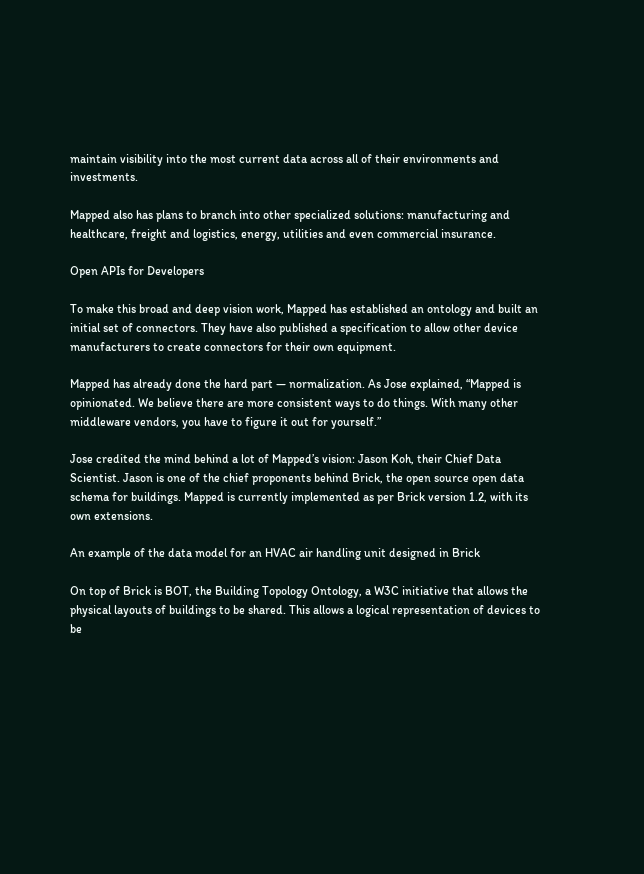maintain visibility into the most current data across all of their environments and investments.

Mapped also has plans to branch into other specialized solutions: manufacturing and healthcare, freight and logistics, energy, utilities and even commercial insurance.

Open APIs for Developers

To make this broad and deep vision work, Mapped has established an ontology and built an initial set of connectors. They have also published a specification to allow other device manufacturers to create connectors for their own equipment.

Mapped has already done the hard part — normalization. As Jose explained, “Mapped is opinionated. We believe there are more consistent ways to do things. With many other middleware vendors, you have to figure it out for yourself.”

Jose credited the mind behind a lot of Mapped’s vision: Jason Koh, their Chief Data Scientist. Jason is one of the chief proponents behind Brick, the open source open data schema for buildings. Mapped is currently implemented as per Brick version 1.2, with its own extensions.

An example of the data model for an HVAC air handling unit designed in Brick

On top of Brick is BOT, the Building Topology Ontology, a W3C initiative that allows the physical layouts of buildings to be shared. This allows a logical representation of devices to be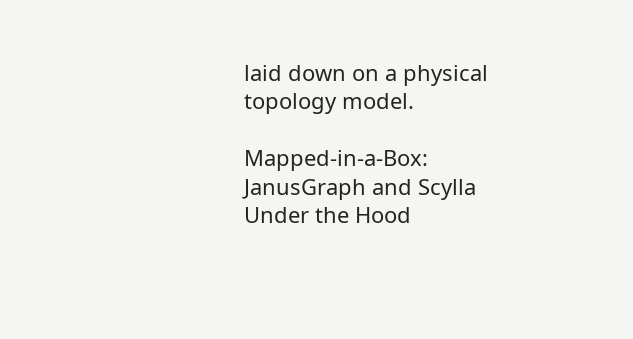laid down on a physical topology model.

Mapped-in-a-Box: JanusGraph and Scylla Under the Hood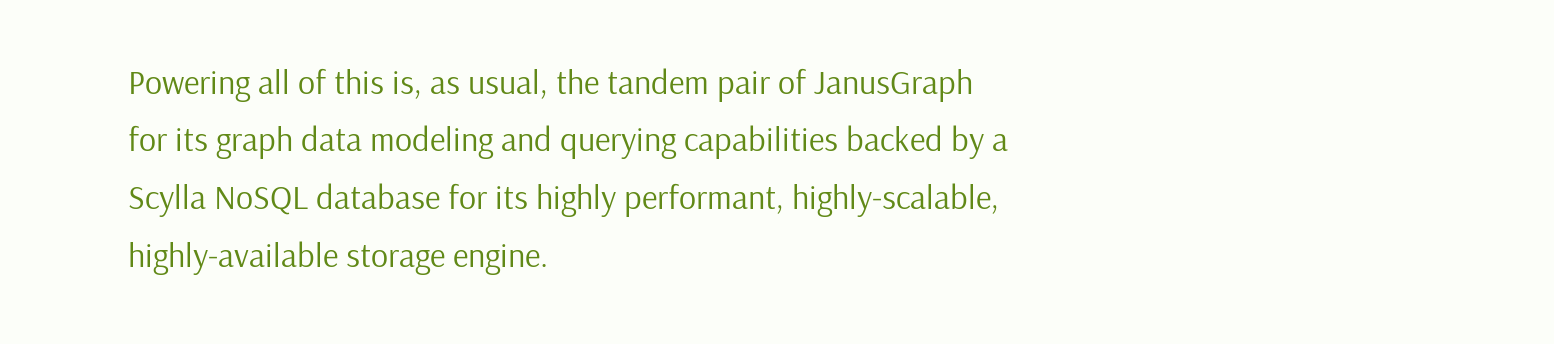Powering all of this is, as usual, the tandem pair of JanusGraph for its graph data modeling and querying capabilities backed by a Scylla NoSQL database for its highly performant, highly-scalable, highly-available storage engine.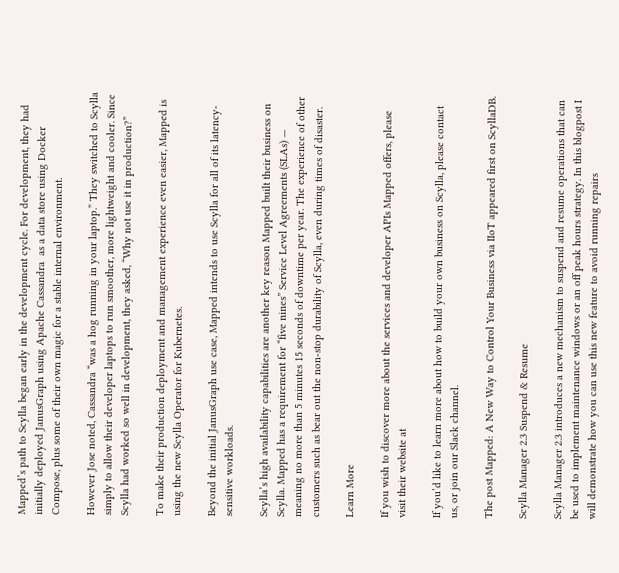Mapped’s path to Scylla began early in the development cycle. For development, they had initially deployed JanusGraph using Apache Cassandra  as a data store using Docker Compose, plus some of their own magic for a stable internal environment.

However Jose noted, Cassandra “was a hog running in your laptop.” They switched to Scylla simply to allow their developer laptops to run smoother, more lightweight and cooler. Since Scylla had worked so well in development, they asked, “Why not use it in production?”

To make their production deployment and management experience even easier, Mapped is using the new Scylla Operator for Kubernetes.

Beyond the initial JanusGraph use case, Mapped intends to use Scylla for all of its latency-sensitive workloads.

Scylla’s high availability capabilities are another key reason Mapped built their business on Scylla. Mapped has a requirement for “five nines” Service Level Agreements (SLAs) — meaning no more than 5 minutes 15 seconds of downtime per year. The experience of other customers such as bear out the non-stop durability of Scylla, even during times of disaster.

Learn More

If you wish to discover more about the services and developer APIs Mapped offers, please visit their website at

If you’d like to learn more about how to build your own business on Scylla, please contact us, or join our Slack channel.

The post Mapped: A New Way to Control Your Business via IIoT appeared first on ScyllaDB.

Scylla Manager 2.3 Suspend & Resume

Scylla Manager 2.3 introduces a new mechanism to suspend and resume operations that can be used to implement maintenance windows or an off peak hours strategy. In this blogpost I will demonstrate how you can use this new feature to avoid running repairs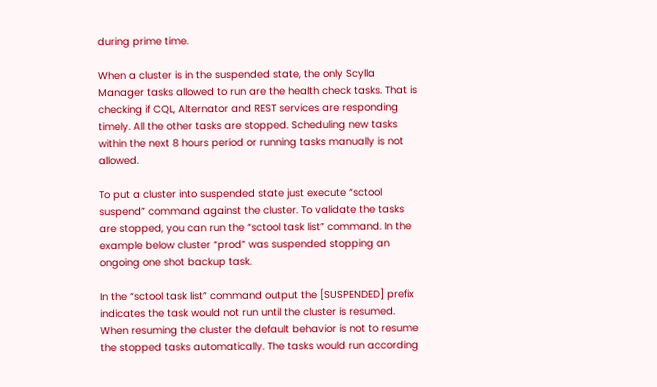during prime time.

When a cluster is in the suspended state, the only Scylla Manager tasks allowed to run are the health check tasks. That is checking if CQL, Alternator and REST services are responding timely. All the other tasks are stopped. Scheduling new tasks within the next 8 hours period or running tasks manually is not allowed.

To put a cluster into suspended state just execute “sctool suspend” command against the cluster. To validate the tasks are stopped, you can run the “sctool task list” command. In the example below cluster “prod” was suspended stopping an ongoing one shot backup task.

In the “sctool task list” command output the [SUSPENDED] prefix indicates the task would not run until the cluster is resumed. When resuming the cluster the default behavior is not to resume the stopped tasks automatically. The tasks would run according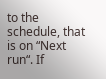to the schedule, that is on “Next run“. If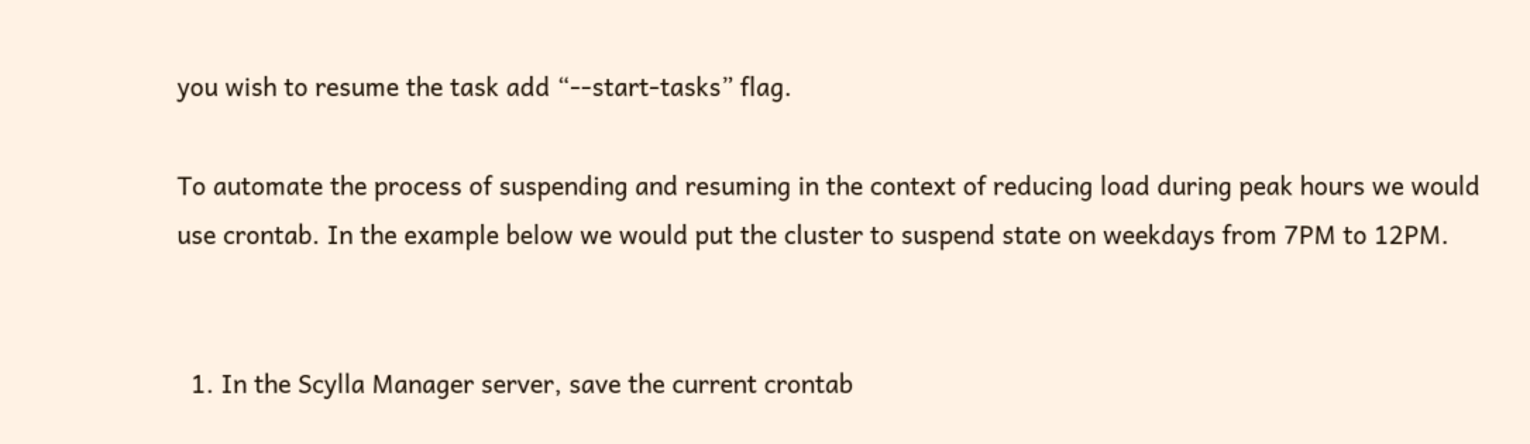you wish to resume the task add “--start-tasks” flag.

To automate the process of suspending and resuming in the context of reducing load during peak hours we would use crontab. In the example below we would put the cluster to suspend state on weekdays from 7PM to 12PM.


  1. In the Scylla Manager server, save the current crontab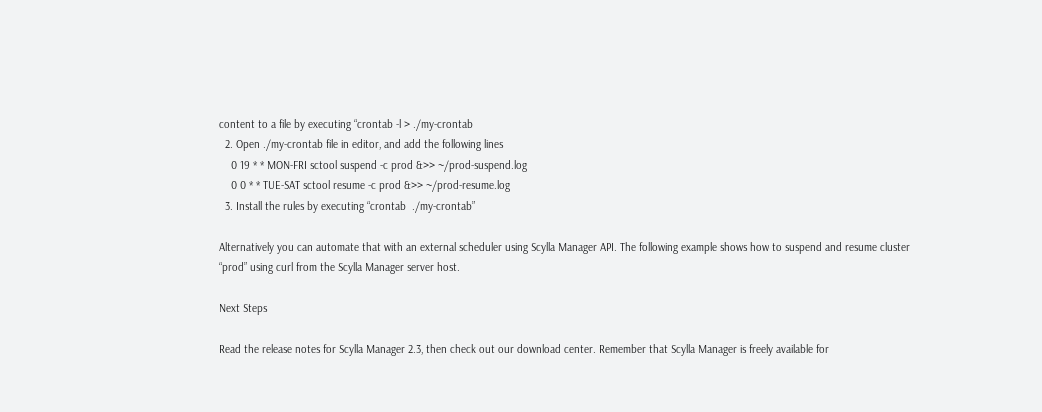content to a file by executing “crontab -l > ./my-crontab
  2. Open ./my-crontab file in editor, and add the following lines
    0 19 * * MON-FRI sctool suspend -c prod &>> ~/prod-suspend.log
    0 0 * * TUE-SAT sctool resume -c prod &>> ~/prod-resume.log
  3. Install the rules by executing “crontab  ./my-crontab”

Alternatively you can automate that with an external scheduler using Scylla Manager API. The following example shows how to suspend and resume cluster “prod” using curl from the Scylla Manager server host.

Next Steps

Read the release notes for Scylla Manager 2.3, then check out our download center. Remember that Scylla Manager is freely available for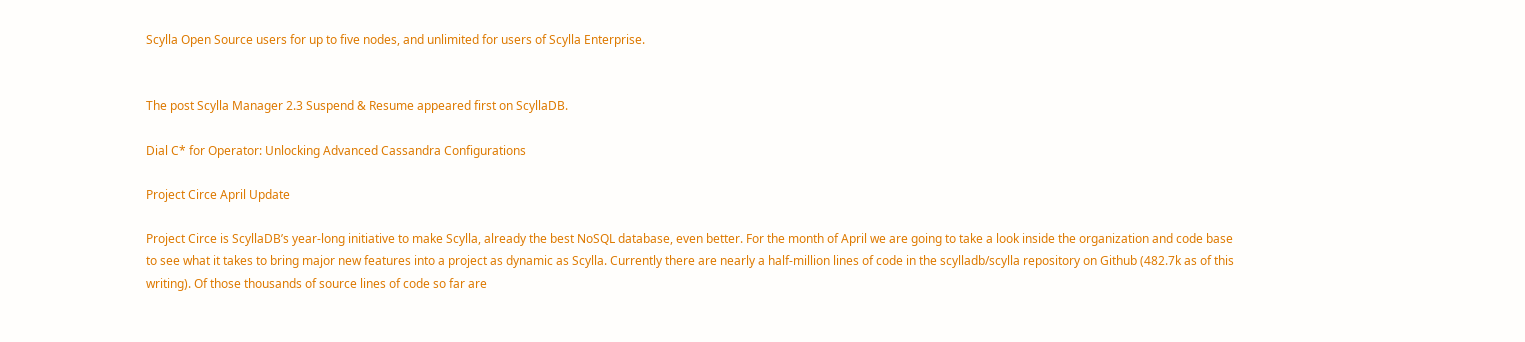Scylla Open Source users for up to five nodes, and unlimited for users of Scylla Enterprise.


The post Scylla Manager 2.3 Suspend & Resume appeared first on ScyllaDB.

Dial C* for Operator: Unlocking Advanced Cassandra Configurations

Project Circe April Update

Project Circe is ScyllaDB’s year-long initiative to make Scylla, already the best NoSQL database, even better. For the month of April we are going to take a look inside the organization and code base to see what it takes to bring major new features into a project as dynamic as Scylla. Currently there are nearly a half-million lines of code in the scylladb/scylla repository on Github (482.7k as of this writing). Of those thousands of source lines of code so far are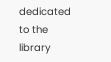dedicated to the library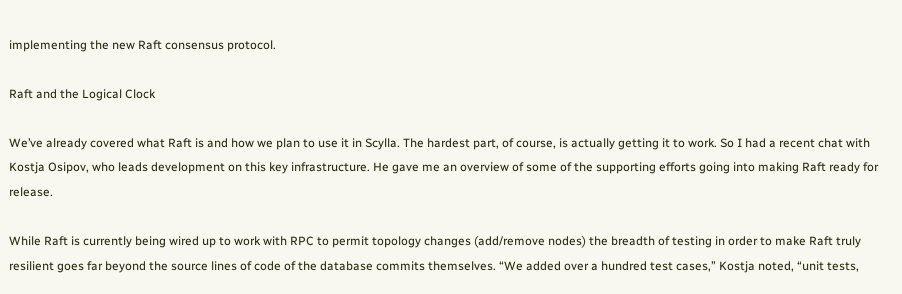implementing the new Raft consensus protocol.

Raft and the Logical Clock

We’ve already covered what Raft is and how we plan to use it in Scylla. The hardest part, of course, is actually getting it to work. So I had a recent chat with Kostja Osipov, who leads development on this key infrastructure. He gave me an overview of some of the supporting efforts going into making Raft ready for release.

While Raft is currently being wired up to work with RPC to permit topology changes (add/remove nodes) the breadth of testing in order to make Raft truly resilient goes far beyond the source lines of code of the database commits themselves. “We added over a hundred test cases,” Kostja noted, “unit tests,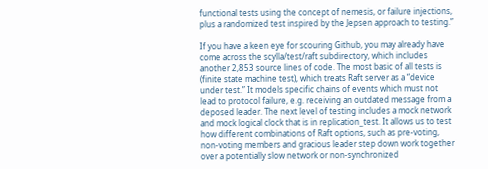functional tests using the concept of nemesis, or failure injections, plus a randomized test inspired by the Jepsen approach to testing.”

If you have a keen eye for scouring Github, you may already have come across the scylla/test/raft subdirectory, which includes another 2,853 source lines of code. The most basic of all tests is (finite state machine test), which treats Raft server as a “device under test.” It models specific chains of events which must not lead to protocol failure, e.g. receiving an outdated message from a deposed leader. The next level of testing includes a mock network and mock logical clock that is in replication_test. It allows us to test how different combinations of Raft options, such as pre-voting, non-voting members and gracious leader step down work together over a potentially slow network or non-synchronized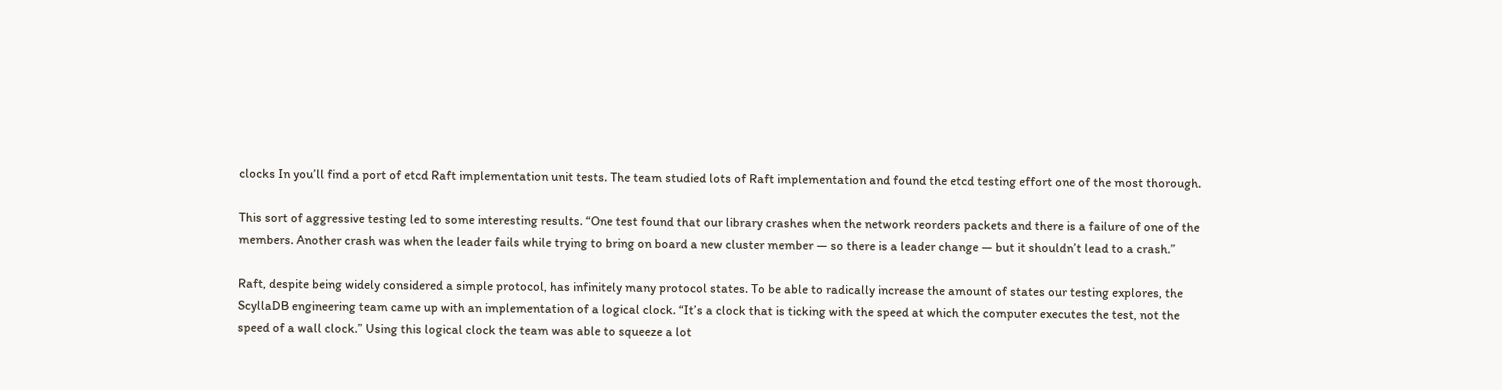clocks In you’ll find a port of etcd Raft implementation unit tests. The team studied lots of Raft implementation and found the etcd testing effort one of the most thorough.

This sort of aggressive testing led to some interesting results. “One test found that our library crashes when the network reorders packets and there is a failure of one of the members. Another crash was when the leader fails while trying to bring on board a new cluster member — so there is a leader change — but it shouldn’t lead to a crash.”

Raft, despite being widely considered a simple protocol, has infinitely many protocol states. To be able to radically increase the amount of states our testing explores, the ScyllaDB engineering team came up with an implementation of a logical clock. “It’s a clock that is ticking with the speed at which the computer executes the test, not the speed of a wall clock.” Using this logical clock the team was able to squeeze a lot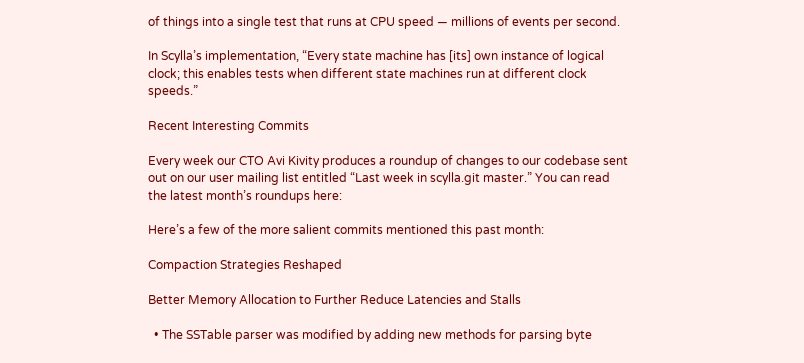of things into a single test that runs at CPU speed — millions of events per second.

In Scylla’s implementation, “Every state machine has [its] own instance of logical clock; this enables tests when different state machines run at different clock speeds.”

Recent Interesting Commits

Every week our CTO Avi Kivity produces a roundup of changes to our codebase sent out on our user mailing list entitled “Last week in scylla.git master.” You can read the latest month’s roundups here:

Here’s a few of the more salient commits mentioned this past month:

Compaction Strategies Reshaped

Better Memory Allocation to Further Reduce Latencies and Stalls

  • The SSTable parser was modified by adding new methods for parsing byte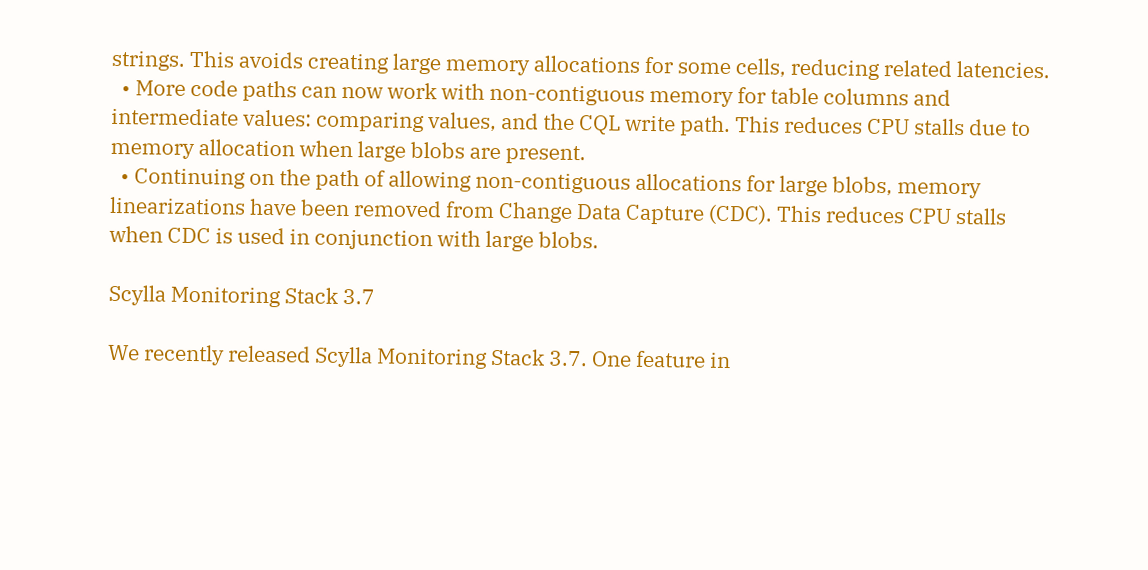strings. This avoids creating large memory allocations for some cells, reducing related latencies.
  • More code paths can now work with non-contiguous memory for table columns and intermediate values: comparing values, and the CQL write path. This reduces CPU stalls due to memory allocation when large blobs are present.
  • Continuing on the path of allowing non-contiguous allocations for large blobs, memory linearizations have been removed from Change Data Capture (CDC). This reduces CPU stalls when CDC is used in conjunction with large blobs.

Scylla Monitoring Stack 3.7

We recently released Scylla Monitoring Stack 3.7. One feature in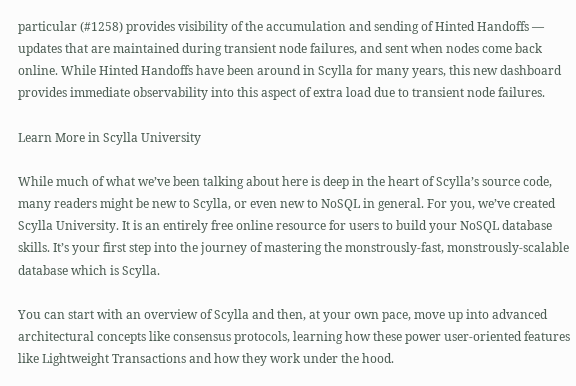particular (#1258) provides visibility of the accumulation and sending of Hinted Handoffs — updates that are maintained during transient node failures, and sent when nodes come back online. While Hinted Handoffs have been around in Scylla for many years, this new dashboard provides immediate observability into this aspect of extra load due to transient node failures.

Learn More in Scylla University

While much of what we’ve been talking about here is deep in the heart of Scylla’s source code, many readers might be new to Scylla, or even new to NoSQL in general. For you, we’ve created Scylla University. It is an entirely free online resource for users to build your NoSQL database skills. It’s your first step into the journey of mastering the monstrously-fast, monstrously-scalable database which is Scylla.

You can start with an overview of Scylla and then, at your own pace, move up into advanced architectural concepts like consensus protocols, learning how these power user-oriented features like Lightweight Transactions and how they work under the hood.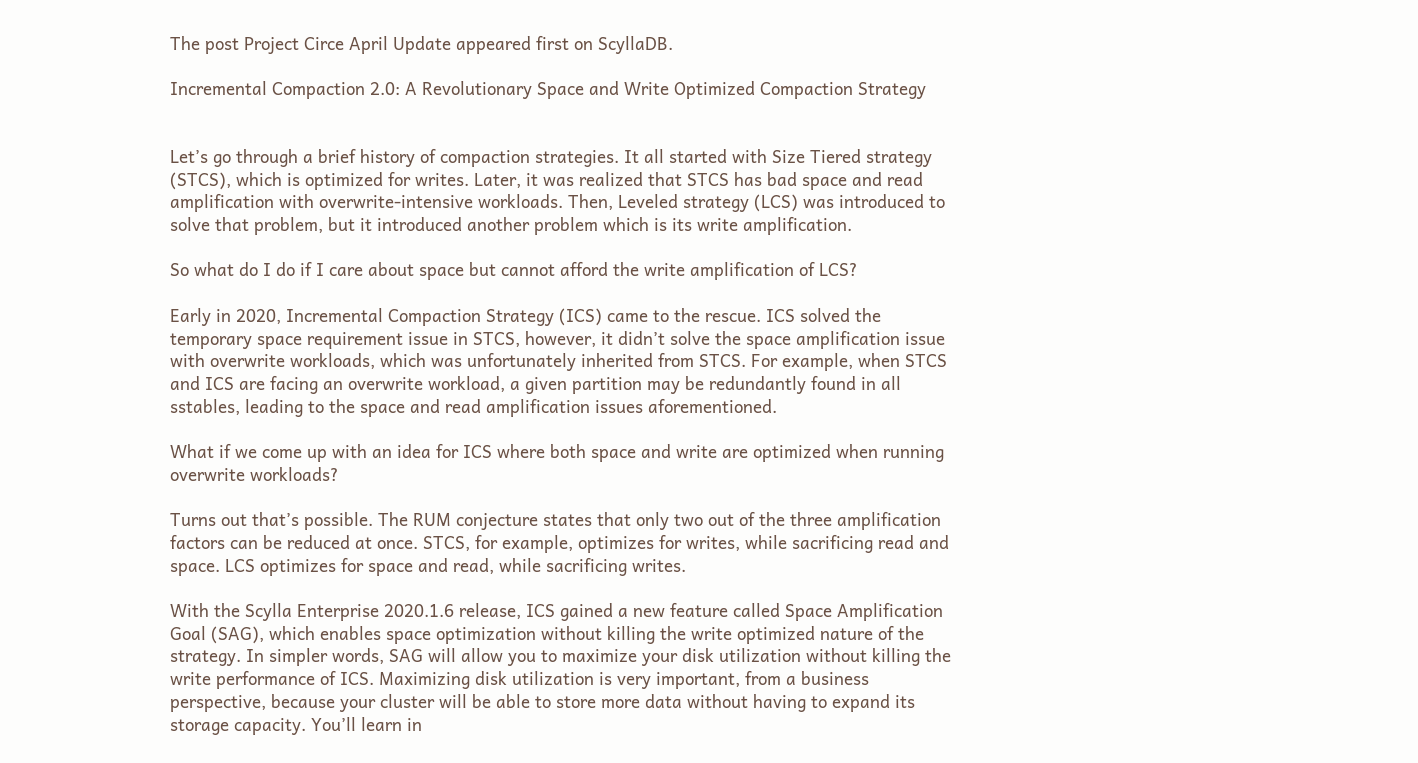The post Project Circe April Update appeared first on ScyllaDB.

Incremental Compaction 2.0: A Revolutionary Space and Write Optimized Compaction Strategy


Let’s go through a brief history of compaction strategies. It all started with Size Tiered strategy (STCS), which is optimized for writes. Later, it was realized that STCS has bad space and read amplification with overwrite-intensive workloads. Then, Leveled strategy (LCS) was introduced to solve that problem, but it introduced another problem which is its write amplification.

So what do I do if I care about space but cannot afford the write amplification of LCS?

Early in 2020, Incremental Compaction Strategy (ICS) came to the rescue. ICS solved the temporary space requirement issue in STCS, however, it didn’t solve the space amplification issue with overwrite workloads, which was unfortunately inherited from STCS. For example, when STCS and ICS are facing an overwrite workload, a given partition may be redundantly found in all sstables, leading to the space and read amplification issues aforementioned.

What if we come up with an idea for ICS where both space and write are optimized when running overwrite workloads?

Turns out that’s possible. The RUM conjecture states that only two out of the three amplification factors can be reduced at once. STCS, for example, optimizes for writes, while sacrificing read and space. LCS optimizes for space and read, while sacrificing writes.

With the Scylla Enterprise 2020.1.6 release, ICS gained a new feature called Space Amplification Goal (SAG), which enables space optimization without killing the write optimized nature of the strategy. In simpler words, SAG will allow you to maximize your disk utilization without killing the write performance of ICS. Maximizing disk utilization is very important, from a business perspective, because your cluster will be able to store more data without having to expand its storage capacity. You’ll learn in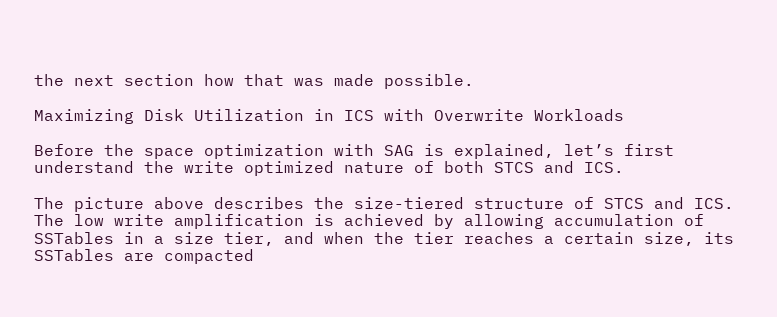the next section how that was made possible.

Maximizing Disk Utilization in ICS with Overwrite Workloads

Before the space optimization with SAG is explained, let’s first understand the write optimized nature of both STCS and ICS.

The picture above describes the size-tiered structure of STCS and ICS. The low write amplification is achieved by allowing accumulation of SSTables in a size tier, and when the tier reaches a certain size, its SSTables are compacted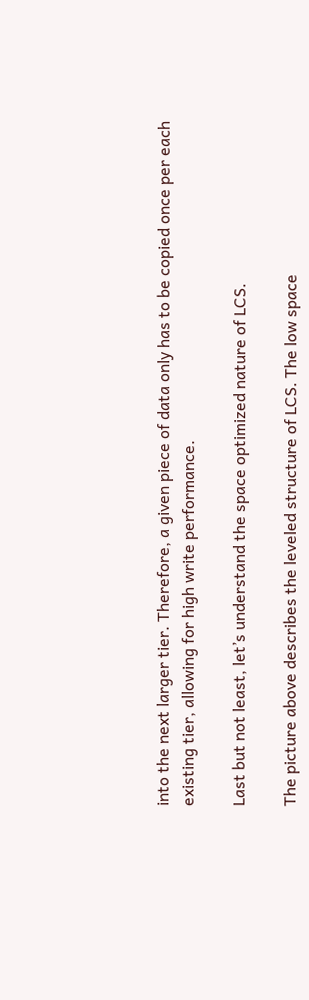into the next larger tier. Therefore, a given piece of data only has to be copied once per each existing tier, allowing for high write performance.

Last but not least, let’s understand the space optimized nature of LCS.

The picture above describes the leveled structure of LCS. The low space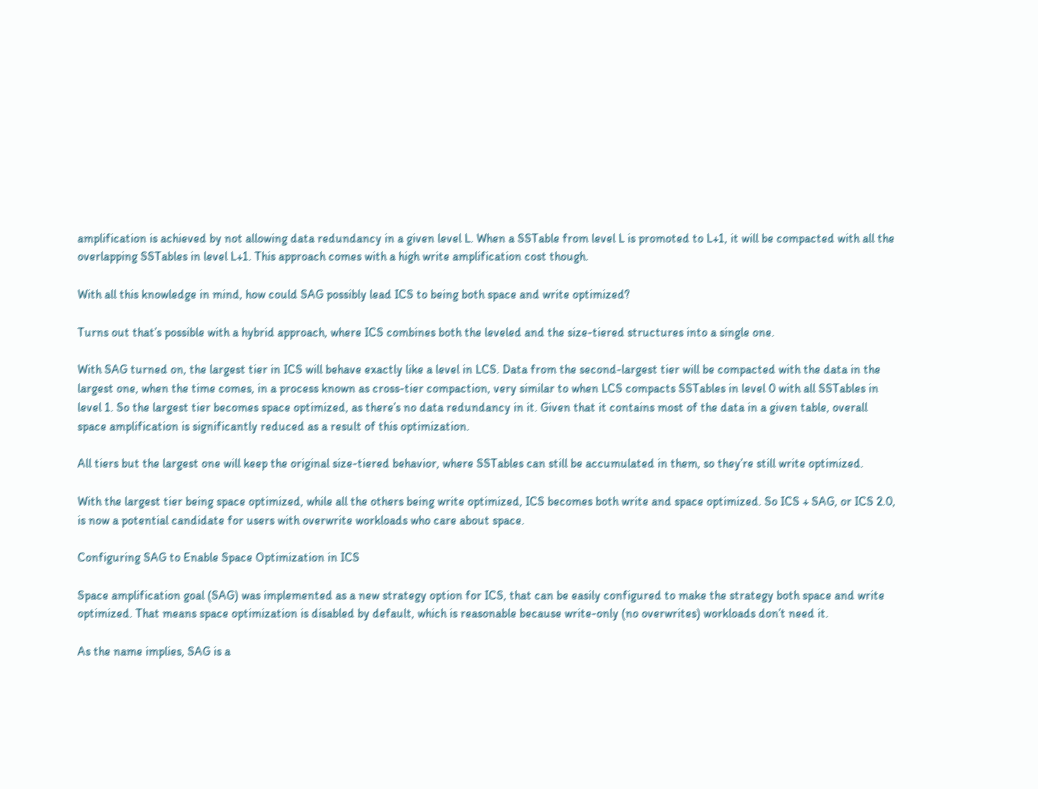amplification is achieved by not allowing data redundancy in a given level L. When a SSTable from level L is promoted to L+1, it will be compacted with all the overlapping SSTables in level L+1. This approach comes with a high write amplification cost though.

With all this knowledge in mind, how could SAG possibly lead ICS to being both space and write optimized?

Turns out that’s possible with a hybrid approach, where ICS combines both the leveled and the size-tiered structures into a single one.

With SAG turned on, the largest tier in ICS will behave exactly like a level in LCS. Data from the second-largest tier will be compacted with the data in the largest one, when the time comes, in a process known as cross-tier compaction, very similar to when LCS compacts SSTables in level 0 with all SSTables in level 1. So the largest tier becomes space optimized, as there’s no data redundancy in it. Given that it contains most of the data in a given table, overall space amplification is significantly reduced as a result of this optimization.

All tiers but the largest one will keep the original size-tiered behavior, where SSTables can still be accumulated in them, so they’re still write optimized.

With the largest tier being space optimized, while all the others being write optimized, ICS becomes both write and space optimized. So ICS + SAG, or ICS 2.0, is now a potential candidate for users with overwrite workloads who care about space.

Configuring SAG to Enable Space Optimization in ICS

Space amplification goal (SAG) was implemented as a new strategy option for ICS, that can be easily configured to make the strategy both space and write optimized. That means space optimization is disabled by default, which is reasonable because write-only (no overwrites) workloads don’t need it.

As the name implies, SAG is a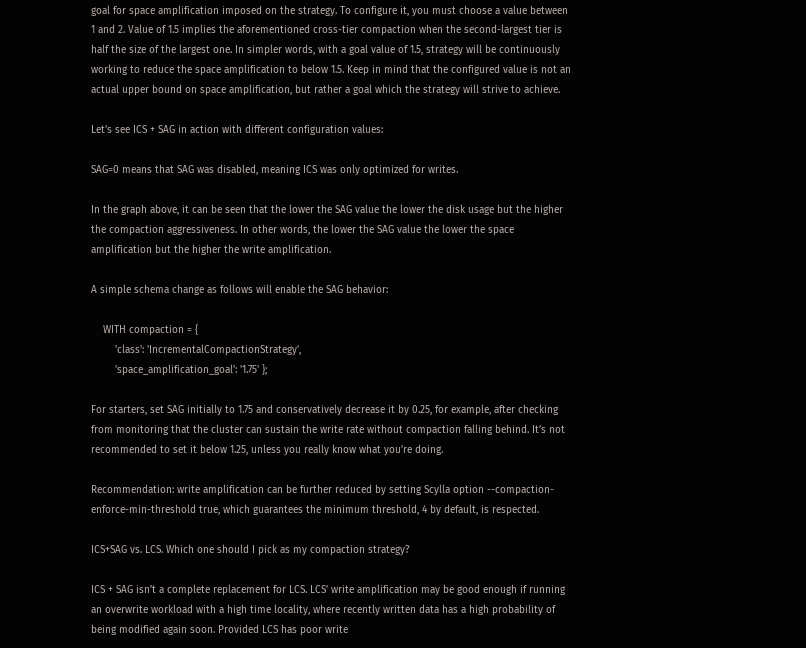goal for space amplification imposed on the strategy. To configure it, you must choose a value between 1 and 2. Value of 1.5 implies the aforementioned cross-tier compaction when the second-largest tier is half the size of the largest one. In simpler words, with a goal value of 1.5, strategy will be continuously working to reduce the space amplification to below 1.5. Keep in mind that the configured value is not an actual upper bound on space amplification, but rather a goal which the strategy will strive to achieve.

Let’s see ICS + SAG in action with different configuration values:

SAG=0 means that SAG was disabled, meaning ICS was only optimized for writes.

In the graph above, it can be seen that the lower the SAG value the lower the disk usage but the higher the compaction aggressiveness. In other words, the lower the SAG value the lower the space amplification but the higher the write amplification.

A simple schema change as follows will enable the SAG behavior:

    WITH compaction = {
        'class': 'IncrementalCompactionStrategy',
        'space_amplification_goal': '1.75' };

For starters, set SAG initially to 1.75 and conservatively decrease it by 0.25, for example, after checking from monitoring that the cluster can sustain the write rate without compaction falling behind. It’s not recommended to set it below 1.25, unless you really know what you’re doing.

Recommendation: write amplification can be further reduced by setting Scylla option --compaction-enforce-min-threshold true, which guarantees the minimum threshold, 4 by default, is respected.

ICS+SAG vs. LCS. Which one should I pick as my compaction strategy?

ICS + SAG isn’t a complete replacement for LCS. LCS’ write amplification may be good enough if running an overwrite workload with a high time locality, where recently written data has a high probability of being modified again soon. Provided LCS has poor write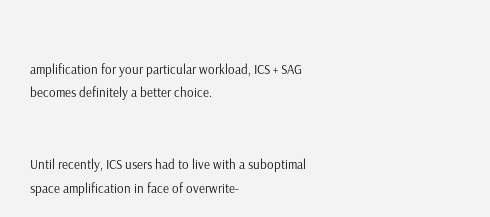amplification for your particular workload, ICS + SAG becomes definitely a better choice.


Until recently, ICS users had to live with a suboptimal space amplification in face of overwrite-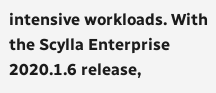intensive workloads. With the Scylla Enterprise 2020.1.6 release,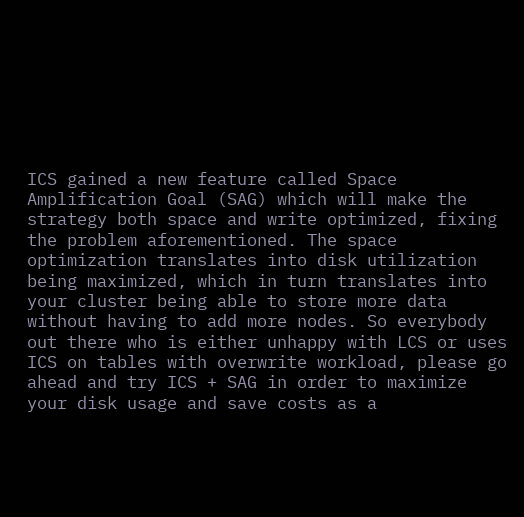ICS gained a new feature called Space Amplification Goal (SAG) which will make the strategy both space and write optimized, fixing the problem aforementioned. The space optimization translates into disk utilization being maximized, which in turn translates into your cluster being able to store more data without having to add more nodes. So everybody out there who is either unhappy with LCS or uses ICS on tables with overwrite workload, please go ahead and try ICS + SAG in order to maximize your disk usage and save costs as a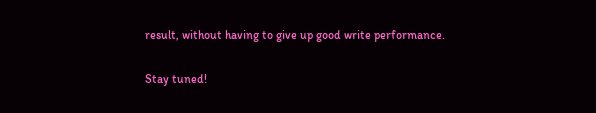result, without having to give up good write performance.

Stay tuned!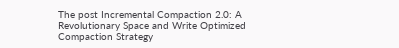The post Incremental Compaction 2.0: A Revolutionary Space and Write Optimized Compaction Strategy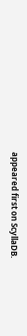appeared first on ScyllaDB.